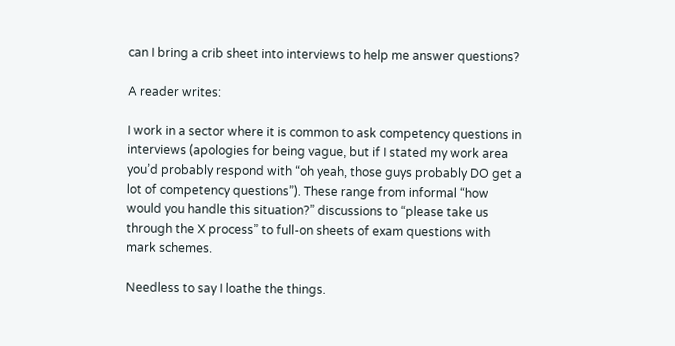can I bring a crib sheet into interviews to help me answer questions?

A reader writes:

I work in a sector where it is common to ask competency questions in interviews (apologies for being vague, but if I stated my work area you’d probably respond with “oh yeah, those guys probably DO get a lot of competency questions”). These range from informal “how would you handle this situation?” discussions to “please take us through the X process” to full-on sheets of exam questions with mark schemes.

Needless to say I loathe the things.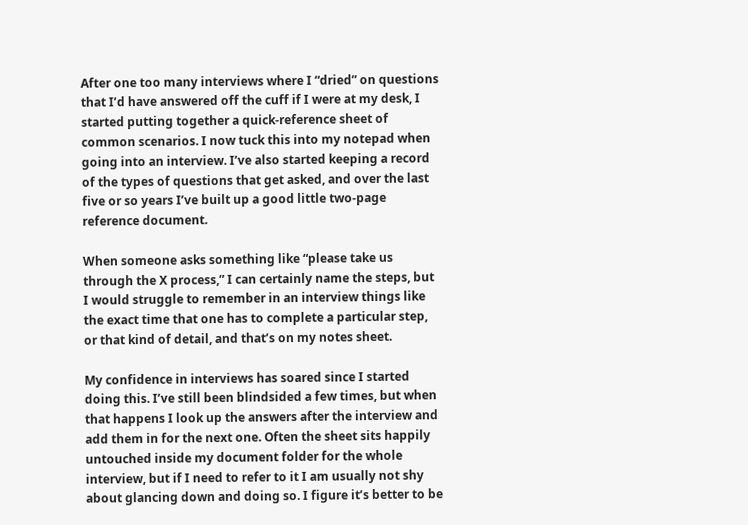After one too many interviews where I “dried” on questions that I’d have answered off the cuff if I were at my desk, I started putting together a quick-reference sheet of common scenarios. I now tuck this into my notepad when going into an interview. I’ve also started keeping a record of the types of questions that get asked, and over the last five or so years I’ve built up a good little two-page reference document.

When someone asks something like “please take us through the X process,” I can certainly name the steps, but I would struggle to remember in an interview things like the exact time that one has to complete a particular step, or that kind of detail, and that’s on my notes sheet.

My confidence in interviews has soared since I started doing this. I’ve still been blindsided a few times, but when that happens I look up the answers after the interview and add them in for the next one. Often the sheet sits happily untouched inside my document folder for the whole interview, but if I need to refer to it I am usually not shy about glancing down and doing so. I figure it’s better to be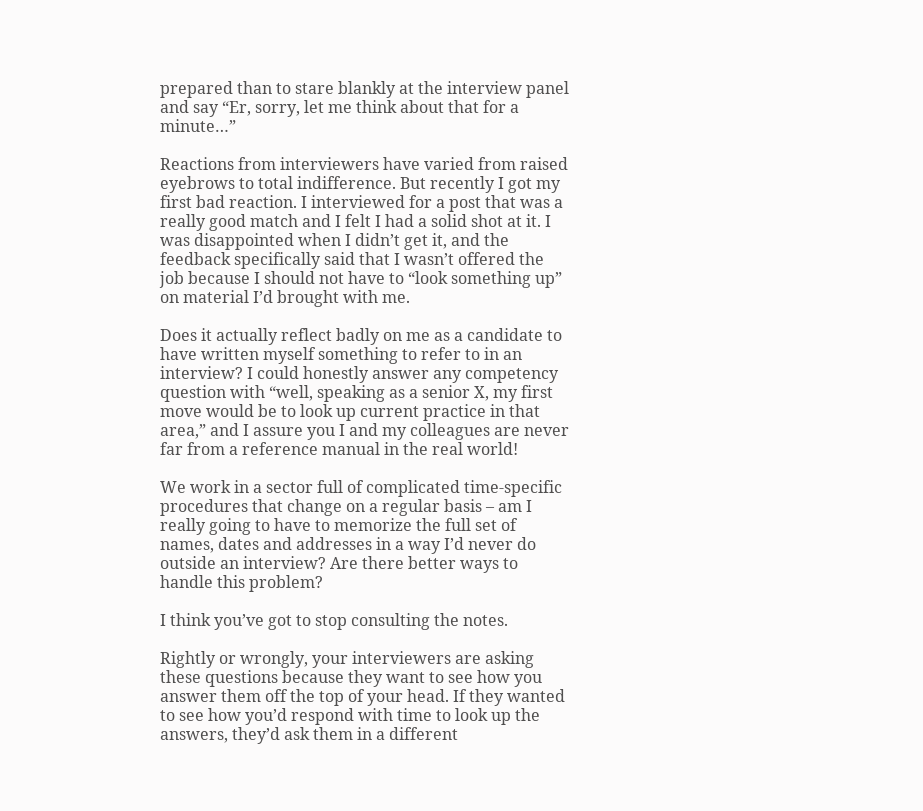prepared than to stare blankly at the interview panel and say “Er, sorry, let me think about that for a minute…”

Reactions from interviewers have varied from raised eyebrows to total indifference. But recently I got my first bad reaction. I interviewed for a post that was a really good match and I felt I had a solid shot at it. I was disappointed when I didn’t get it, and the feedback specifically said that I wasn’t offered the job because I should not have to “look something up” on material I’d brought with me.

Does it actually reflect badly on me as a candidate to have written myself something to refer to in an interview? I could honestly answer any competency question with “well, speaking as a senior X, my first move would be to look up current practice in that area,” and I assure you I and my colleagues are never far from a reference manual in the real world!

We work in a sector full of complicated time-specific procedures that change on a regular basis – am I really going to have to memorize the full set of names, dates and addresses in a way I’d never do outside an interview? Are there better ways to handle this problem?

I think you’ve got to stop consulting the notes.

Rightly or wrongly, your interviewers are asking these questions because they want to see how you answer them off the top of your head. If they wanted to see how you’d respond with time to look up the answers, they’d ask them in a different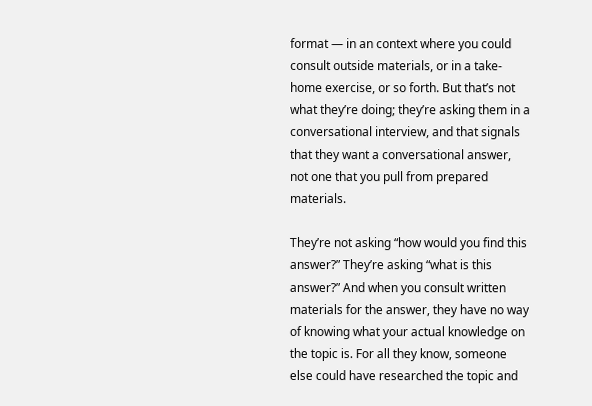format — in an context where you could consult outside materials, or in a take-home exercise, or so forth. But that’s not what they’re doing; they’re asking them in a conversational interview, and that signals that they want a conversational answer, not one that you pull from prepared materials.

They’re not asking “how would you find this answer?” They’re asking “what is this answer?” And when you consult written materials for the answer, they have no way of knowing what your actual knowledge on the topic is. For all they know, someone else could have researched the topic and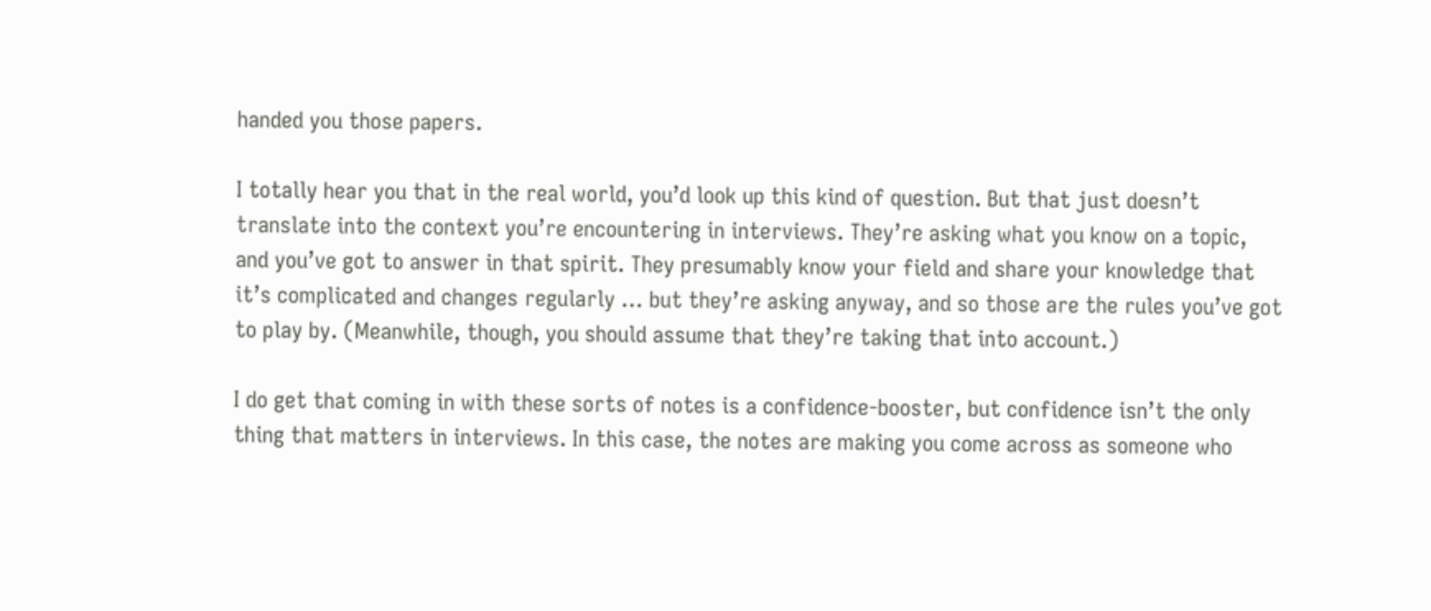handed you those papers.

I totally hear you that in the real world, you’d look up this kind of question. But that just doesn’t translate into the context you’re encountering in interviews. They’re asking what you know on a topic, and you’ve got to answer in that spirit. They presumably know your field and share your knowledge that it’s complicated and changes regularly … but they’re asking anyway, and so those are the rules you’ve got to play by. (Meanwhile, though, you should assume that they’re taking that into account.)

I do get that coming in with these sorts of notes is a confidence-booster, but confidence isn’t the only thing that matters in interviews. In this case, the notes are making you come across as someone who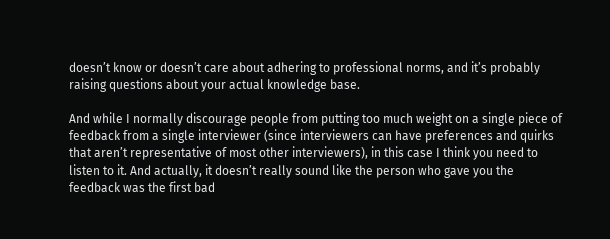doesn’t know or doesn’t care about adhering to professional norms, and it’s probably raising questions about your actual knowledge base.

And while I normally discourage people from putting too much weight on a single piece of feedback from a single interviewer (since interviewers can have preferences and quirks that aren’t representative of most other interviewers), in this case I think you need to listen to it. And actually, it doesn’t really sound like the person who gave you the feedback was the first bad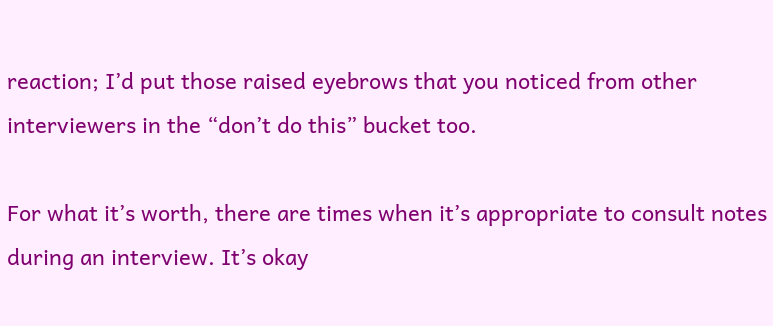reaction; I’d put those raised eyebrows that you noticed from other interviewers in the “don’t do this” bucket too.

For what it’s worth, there are times when it’s appropriate to consult notes during an interview. It’s okay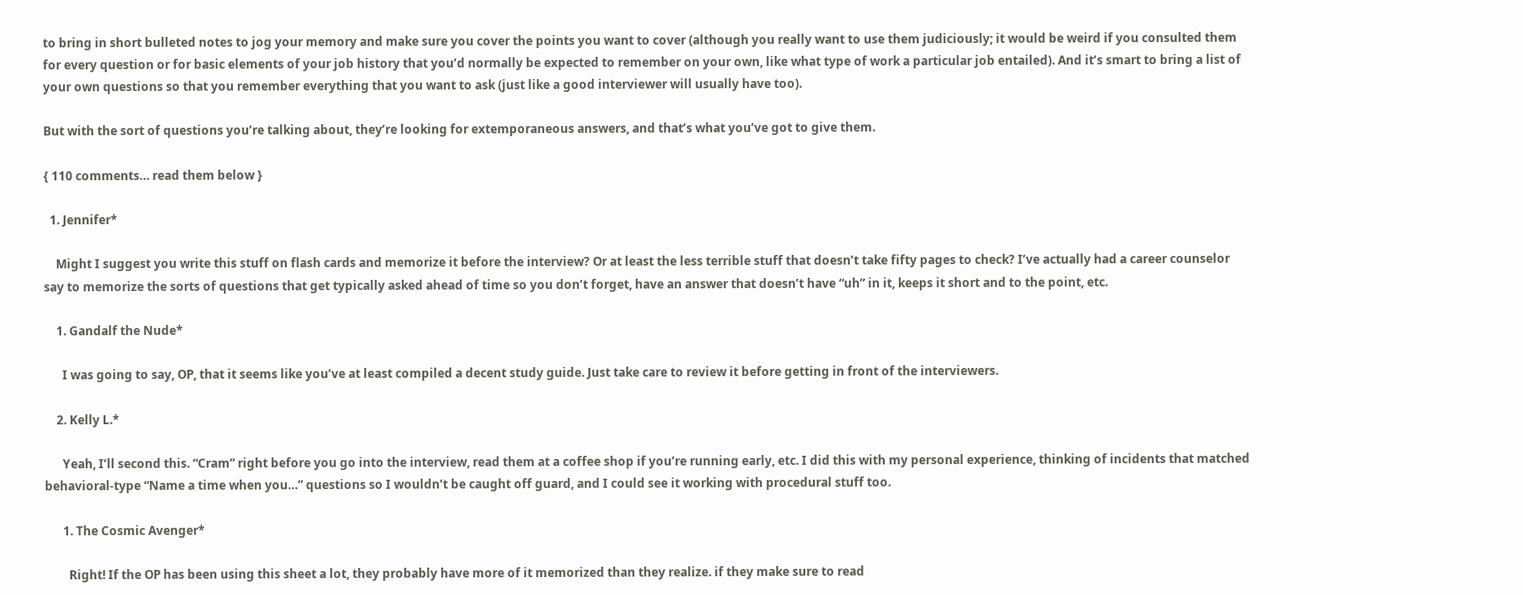to bring in short bulleted notes to jog your memory and make sure you cover the points you want to cover (although you really want to use them judiciously; it would be weird if you consulted them for every question or for basic elements of your job history that you’d normally be expected to remember on your own, like what type of work a particular job entailed). And it’s smart to bring a list of your own questions so that you remember everything that you want to ask (just like a good interviewer will usually have too).

But with the sort of questions you’re talking about, they’re looking for extemporaneous answers, and that’s what you’ve got to give them.

{ 110 comments… read them below }

  1. Jennifer*

    Might I suggest you write this stuff on flash cards and memorize it before the interview? Or at least the less terrible stuff that doesn’t take fifty pages to check? I’ve actually had a career counselor say to memorize the sorts of questions that get typically asked ahead of time so you don’t forget, have an answer that doesn’t have “uh” in it, keeps it short and to the point, etc.

    1. Gandalf the Nude*

      I was going to say, OP, that it seems like you’ve at least compiled a decent study guide. Just take care to review it before getting in front of the interviewers.

    2. Kelly L.*

      Yeah, I’ll second this. “Cram” right before you go into the interview, read them at a coffee shop if you’re running early, etc. I did this with my personal experience, thinking of incidents that matched behavioral-type “Name a time when you…” questions so I wouldn’t be caught off guard, and I could see it working with procedural stuff too.

      1. The Cosmic Avenger*

        Right! If the OP has been using this sheet a lot, they probably have more of it memorized than they realize. if they make sure to read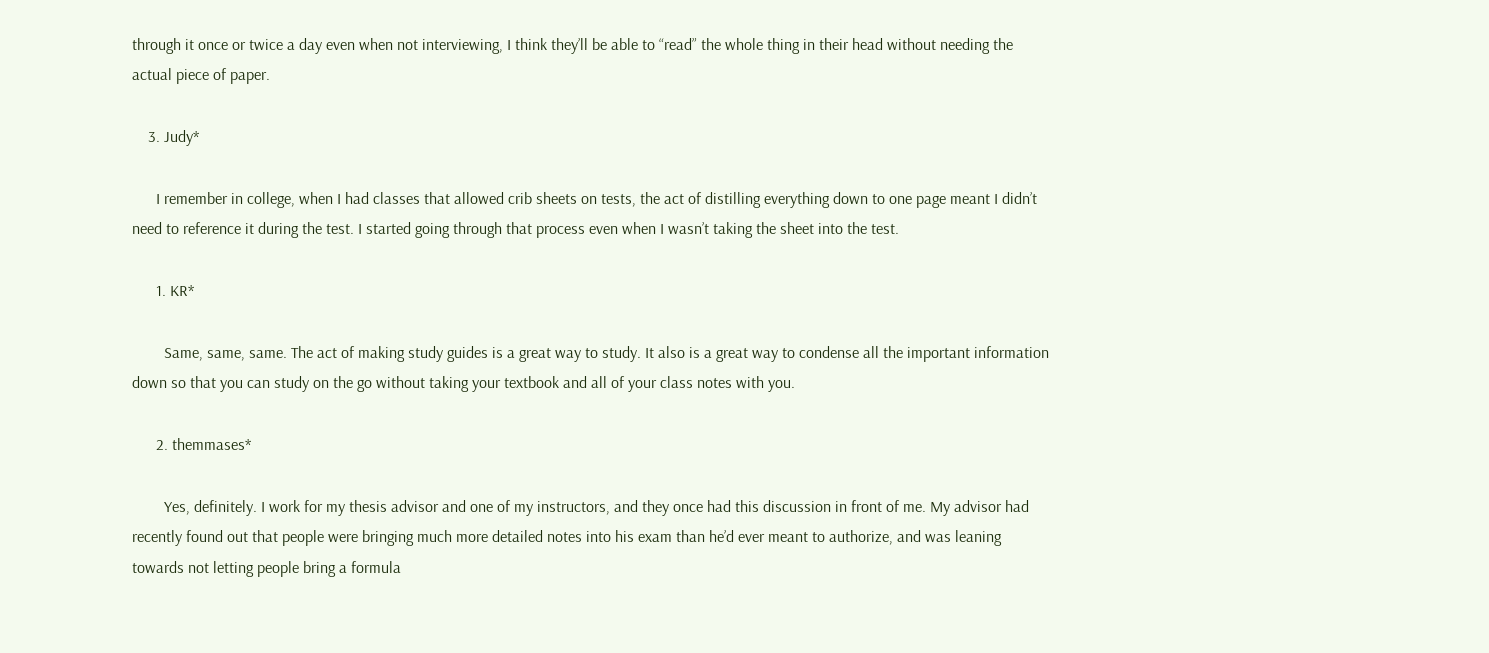through it once or twice a day even when not interviewing, I think they’ll be able to “read” the whole thing in their head without needing the actual piece of paper.

    3. Judy*

      I remember in college, when I had classes that allowed crib sheets on tests, the act of distilling everything down to one page meant I didn’t need to reference it during the test. I started going through that process even when I wasn’t taking the sheet into the test.

      1. KR*

        Same, same, same. The act of making study guides is a great way to study. It also is a great way to condense all the important information down so that you can study on the go without taking your textbook and all of your class notes with you.

      2. themmases*

        Yes, definitely. I work for my thesis advisor and one of my instructors, and they once had this discussion in front of me. My advisor had recently found out that people were bringing much more detailed notes into his exam than he’d ever meant to authorize, and was leaning towards not letting people bring a formula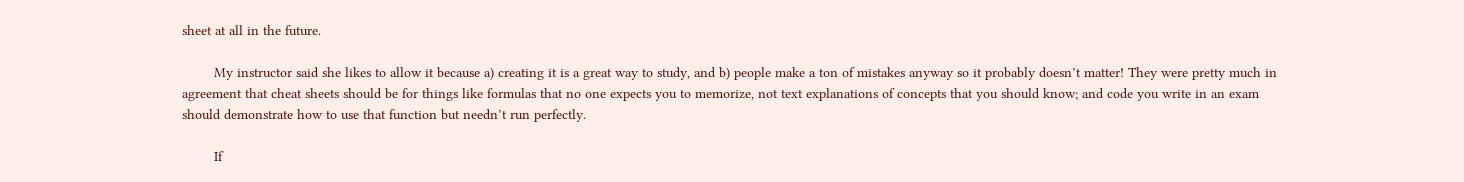sheet at all in the future.

        My instructor said she likes to allow it because a) creating it is a great way to study, and b) people make a ton of mistakes anyway so it probably doesn’t matter! They were pretty much in agreement that cheat sheets should be for things like formulas that no one expects you to memorize, not text explanations of concepts that you should know; and code you write in an exam should demonstrate how to use that function but needn’t run perfectly.

        If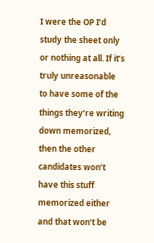I were the OP I’d study the sheet only or nothing at all. If it’s truly unreasonable to have some of the things they’re writing down memorized, then the other candidates won’t have this stuff memorized either and that won’t be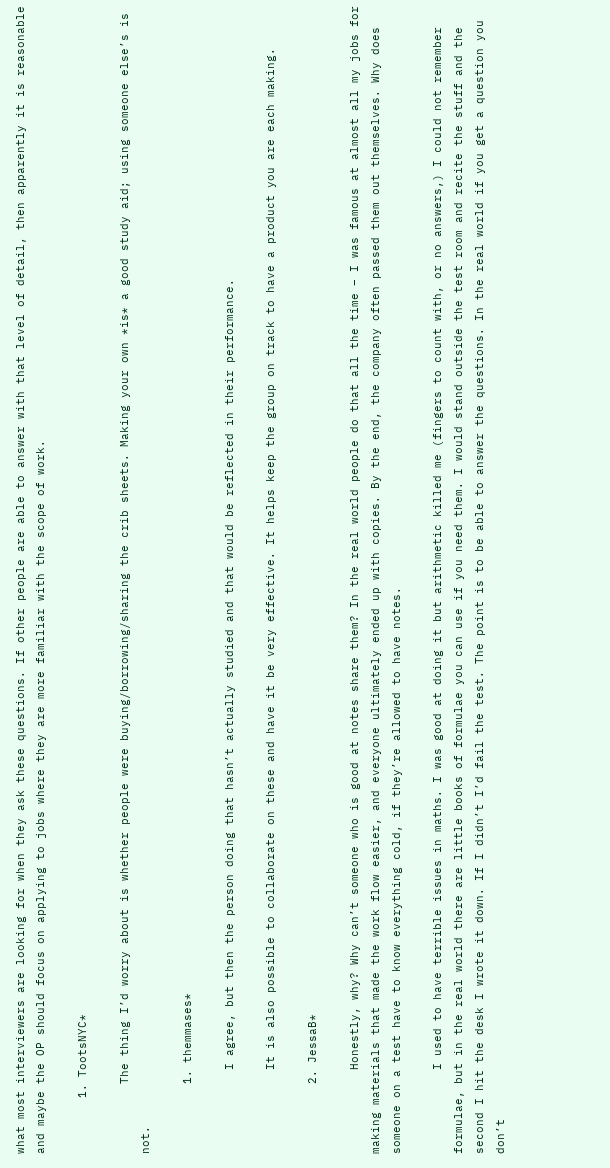what most interviewers are looking for when they ask these questions. If other people are able to answer with that level of detail, then apparently it is reasonable and maybe the OP should focus on applying to jobs where they are more familiar with the scope of work.

        1. TootsNYC*

          The thing I’d worry about is whether people were buying/borrowing/sharing the crib sheets. Making your own *is* a good study aid; using someone else’s is not.

          1. themmases*

            I agree, but then the person doing that hasn’t actually studied and that would be reflected in their performance.

            It is also possible to collaborate on these and have it be very effective. It helps keep the group on track to have a product you are each making.

          2. JessaB*

            Honestly, why? Why can’t someone who is good at notes share them? In the real world people do that all the time – I was famous at almost all my jobs for making materials that made the work flow easier, and everyone ultimately ended up with copies. By the end, the company often passed them out themselves. Why does someone on a test have to know everything cold, if they’re allowed to have notes.

            I used to have terrible issues in maths. I was good at doing it but arithmetic killed me (fingers to count with, or no answers,) I could not remember formulae, but in the real world there are little books of formulae you can use if you need them. I would stand outside the test room and recite the stuff and the second I hit the desk I wrote it down. If I didn’t I’d fail the test. The point is to be able to answer the questions. In the real world if you get a question you don’t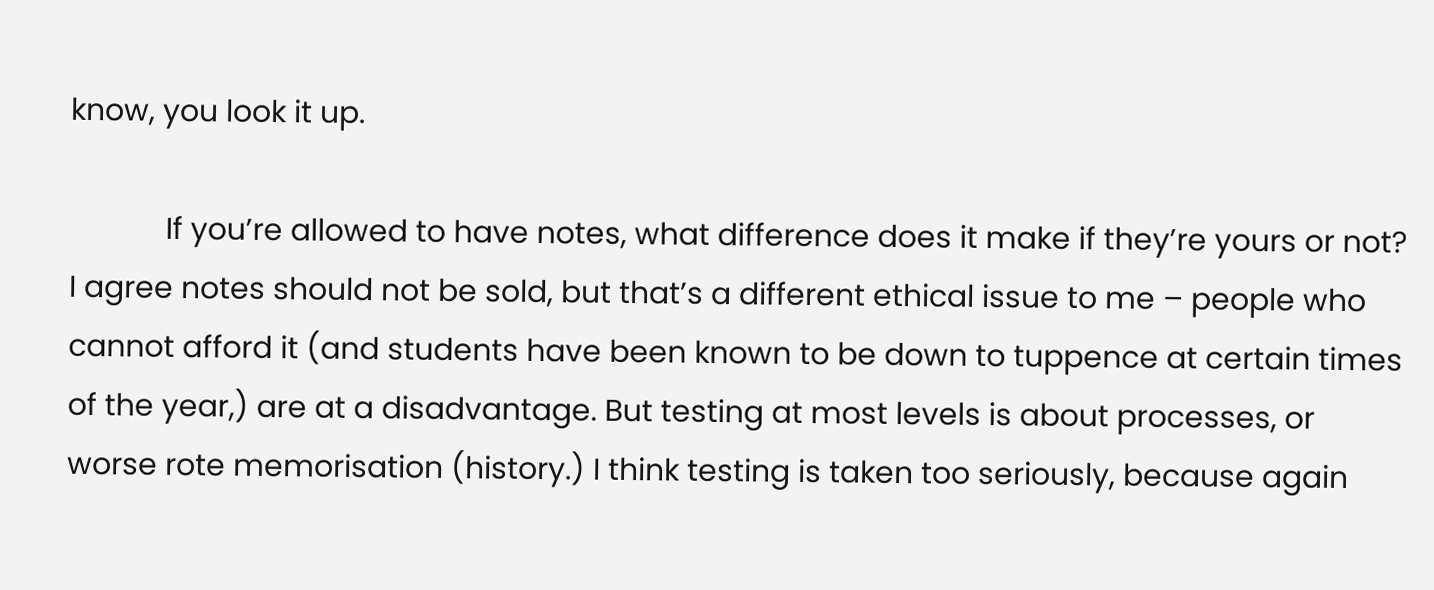know, you look it up.

            If you’re allowed to have notes, what difference does it make if they’re yours or not? I agree notes should not be sold, but that’s a different ethical issue to me – people who cannot afford it (and students have been known to be down to tuppence at certain times of the year,) are at a disadvantage. But testing at most levels is about processes, or worse rote memorisation (history.) I think testing is taken too seriously, because again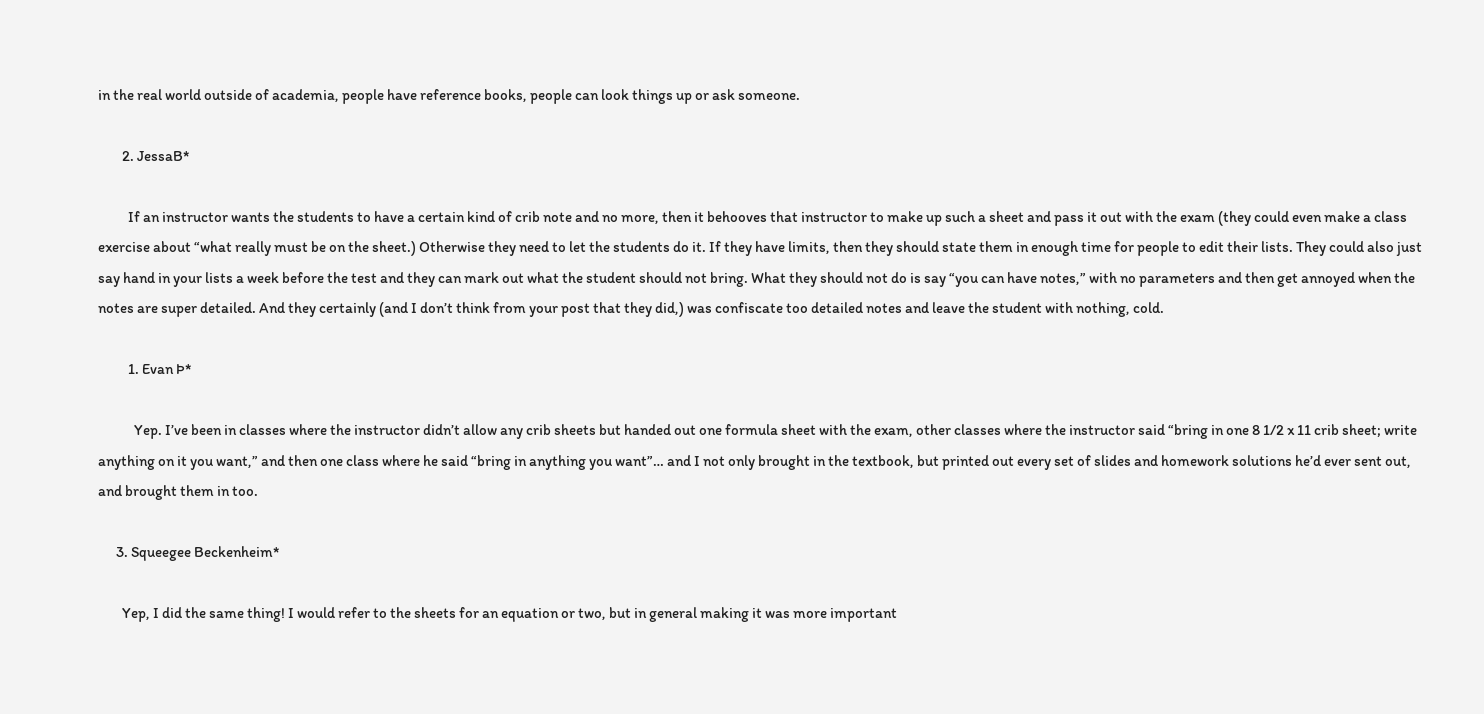in the real world outside of academia, people have reference books, people can look things up or ask someone.

        2. JessaB*

          If an instructor wants the students to have a certain kind of crib note and no more, then it behooves that instructor to make up such a sheet and pass it out with the exam (they could even make a class exercise about “what really must be on the sheet.) Otherwise they need to let the students do it. If they have limits, then they should state them in enough time for people to edit their lists. They could also just say hand in your lists a week before the test and they can mark out what the student should not bring. What they should not do is say “you can have notes,” with no parameters and then get annoyed when the notes are super detailed. And they certainly (and I don’t think from your post that they did,) was confiscate too detailed notes and leave the student with nothing, cold.

          1. Evan Þ*

            Yep. I’ve been in classes where the instructor didn’t allow any crib sheets but handed out one formula sheet with the exam, other classes where the instructor said “bring in one 8 1/2 x 11 crib sheet; write anything on it you want,” and then one class where he said “bring in anything you want”… and I not only brought in the textbook, but printed out every set of slides and homework solutions he’d ever sent out, and brought them in too.

      3. Squeegee Beckenheim*

        Yep, I did the same thing! I would refer to the sheets for an equation or two, but in general making it was more important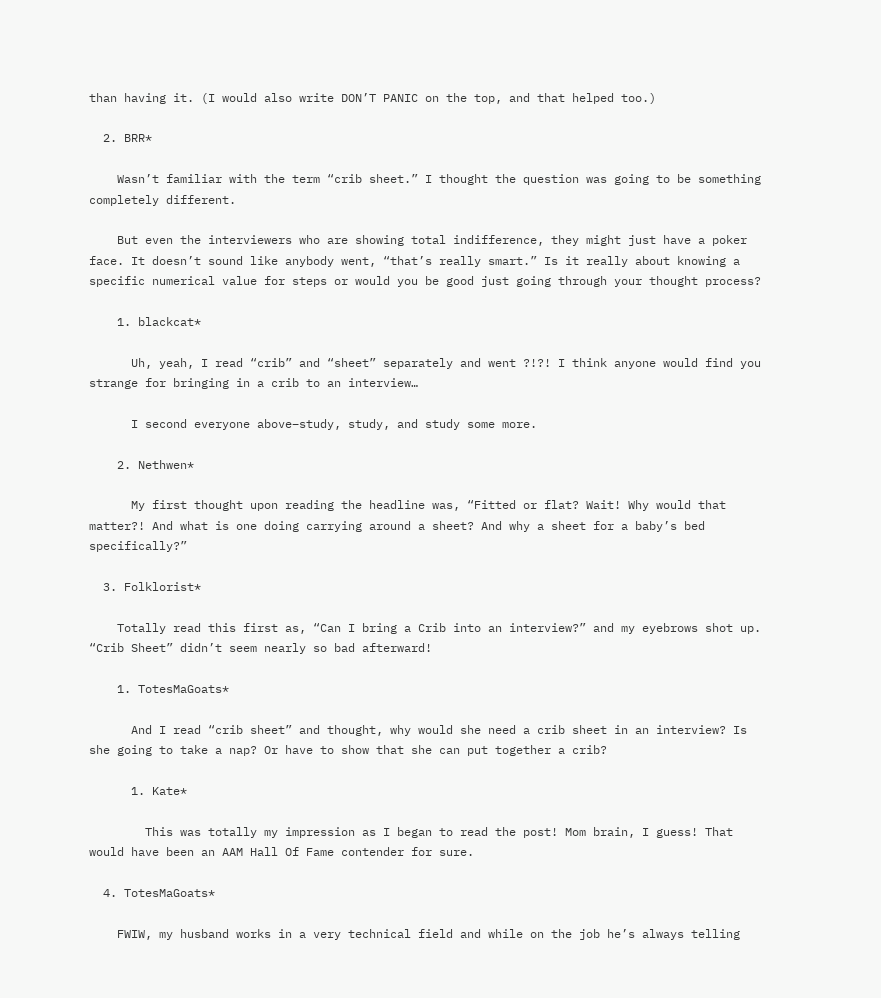than having it. (I would also write DON’T PANIC on the top, and that helped too.)

  2. BRR*

    Wasn’t familiar with the term “crib sheet.” I thought the question was going to be something completely different.

    But even the interviewers who are showing total indifference, they might just have a poker face. It doesn’t sound like anybody went, “that’s really smart.” Is it really about knowing a specific numerical value for steps or would you be good just going through your thought process?

    1. blackcat*

      Uh, yeah, I read “crib” and “sheet” separately and went ?!?! I think anyone would find you strange for bringing in a crib to an interview…

      I second everyone above–study, study, and study some more.

    2. Nethwen*

      My first thought upon reading the headline was, “Fitted or flat? Wait! Why would that matter?! And what is one doing carrying around a sheet? And why a sheet for a baby’s bed specifically?”

  3. Folklorist*

    Totally read this first as, “Can I bring a Crib into an interview?” and my eyebrows shot up. “Crib Sheet” didn’t seem nearly so bad afterward!

    1. TotesMaGoats*

      And I read “crib sheet” and thought, why would she need a crib sheet in an interview? Is she going to take a nap? Or have to show that she can put together a crib?

      1. Kate*

        This was totally my impression as I began to read the post! Mom brain, I guess! That would have been an AAM Hall Of Fame contender for sure.

  4. TotesMaGoats*

    FWIW, my husband works in a very technical field and while on the job he’s always telling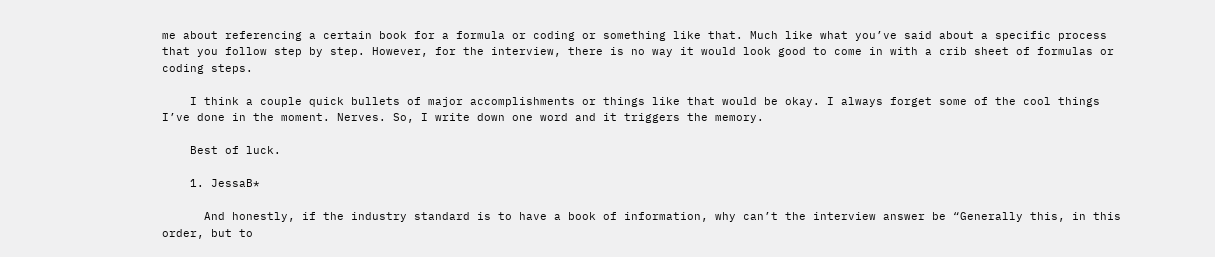me about referencing a certain book for a formula or coding or something like that. Much like what you’ve said about a specific process that you follow step by step. However, for the interview, there is no way it would look good to come in with a crib sheet of formulas or coding steps.

    I think a couple quick bullets of major accomplishments or things like that would be okay. I always forget some of the cool things I’ve done in the moment. Nerves. So, I write down one word and it triggers the memory.

    Best of luck.

    1. JessaB*

      And honestly, if the industry standard is to have a book of information, why can’t the interview answer be “Generally this, in this order, but to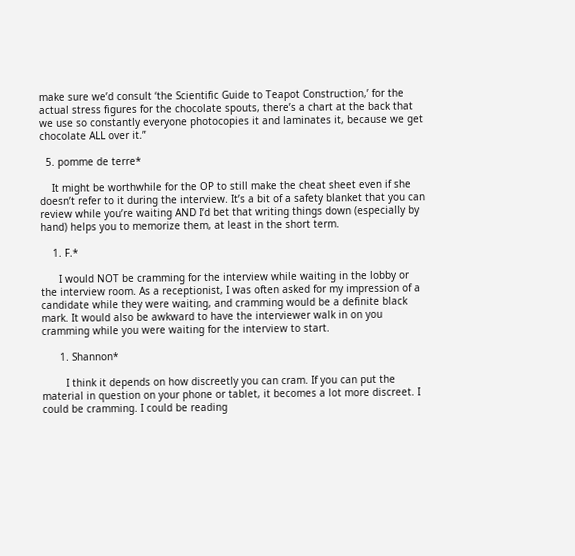make sure we’d consult ‘the Scientific Guide to Teapot Construction,’ for the actual stress figures for the chocolate spouts, there’s a chart at the back that we use so constantly everyone photocopies it and laminates it, because we get chocolate ALL over it.”

  5. pomme de terre*

    It might be worthwhile for the OP to still make the cheat sheet even if she doesn’t refer to it during the interview. It’s a bit of a safety blanket that you can review while you’re waiting AND I’d bet that writing things down (especially by hand) helps you to memorize them, at least in the short term.

    1. F.*

      I would NOT be cramming for the interview while waiting in the lobby or the interview room. As a receptionist, I was often asked for my impression of a candidate while they were waiting, and cramming would be a definite black mark. It would also be awkward to have the interviewer walk in on you cramming while you were waiting for the interview to start.

      1. Shannon*

        I think it depends on how discreetly you can cram. If you can put the material in question on your phone or tablet, it becomes a lot more discreet. I could be cramming. I could be reading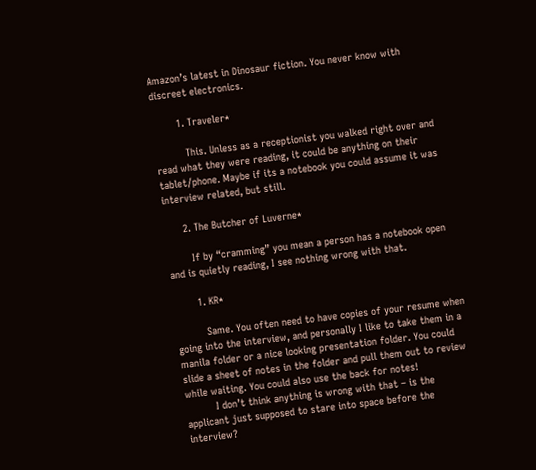Amazon’s latest in Dinosaur fiction. You never know with discreet electronics.

        1. Traveler*

          This. Unless as a receptionist you walked right over and read what they were reading, it could be anything on their tablet/phone. Maybe if its a notebook you could assume it was interview related, but still.

      2. The Butcher of Luverne*

        If by “cramming” you mean a person has a notebook open and is quietly reading, I see nothing wrong with that.

        1. KR*

          Same. You often need to have copies of your resume when going into the interview, and personally I like to take them in a manila folder or a nice looking presentation folder. You could slide a sheet of notes in the folder and pull them out to review while waiting. You could also use the back for notes!
          I don’t think anything is wrong with that – is the applicant just supposed to stare into space before the interview?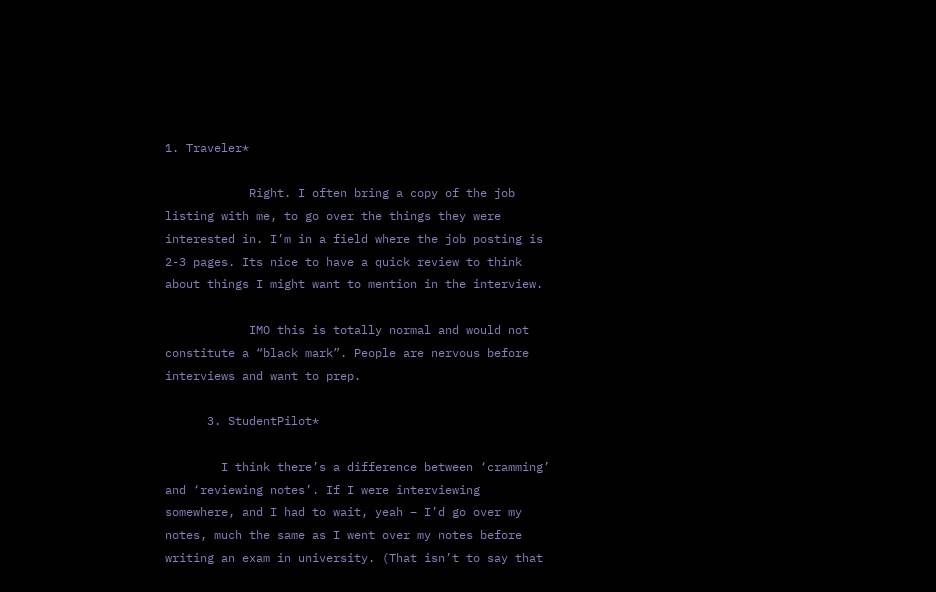1. Traveler*

            Right. I often bring a copy of the job listing with me, to go over the things they were interested in. I’m in a field where the job posting is 2-3 pages. Its nice to have a quick review to think about things I might want to mention in the interview.

            IMO this is totally normal and would not constitute a “black mark”. People are nervous before interviews and want to prep.

      3. StudentPilot*

        I think there’s a difference between ‘cramming’ and ‘reviewing notes’. If I were interviewing somewhere, and I had to wait, yeah – I’d go over my notes, much the same as I went over my notes before writing an exam in university. (That isn’t to say that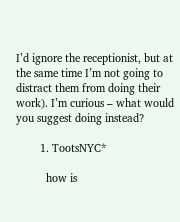I’d ignore the receptionist, but at the same time I’m not going to distract them from doing their work). I’m curious – what would you suggest doing instead?

        1. TootsNYC*

          how is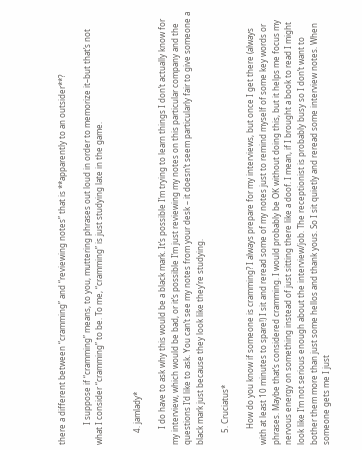there a different between “cramming” and “reviewing notes” that is **apparently to an outsider**?

          I suppose if “cramming” means, to you, muttering phrases out loud in order to memorize it–but that’s not what I consider “cramming” to be. To me, “cramming” is just studying late in the game.


      4. jamlady*

        I do have to ask why this would be a black mark. It’s possible I’m trying to learn things I don’t actually know for my interview, which would be bad, or it’s possible I’m just reviewing my notes on this particular company and the questions I’d like to ask. You can’t see my notes from your desk – it doesn’t seem particularly fair to give someone a black mark just because they look like they’re studying.

      5. Cruciatus*

        How do you know if someone is cramming? I always prepare for my interviews, but once I get there (always with at least 10 minutes to spare!) I sit and reread some of my notes just to remind myself of some key words or phrases. Maybe that’s considered cramming. I would probably be OK without doing this, but it helps me focus my nervous energy on something instead of just sitting there like a doof. I mean, if I brought a book to read I might look like I’m not serious enough about the interview/job. The receptionist is probably busy so I don’t want to bother them more than just some hellos and thank yous. So I sit quietly and reread some interview notes. When someone gets me I just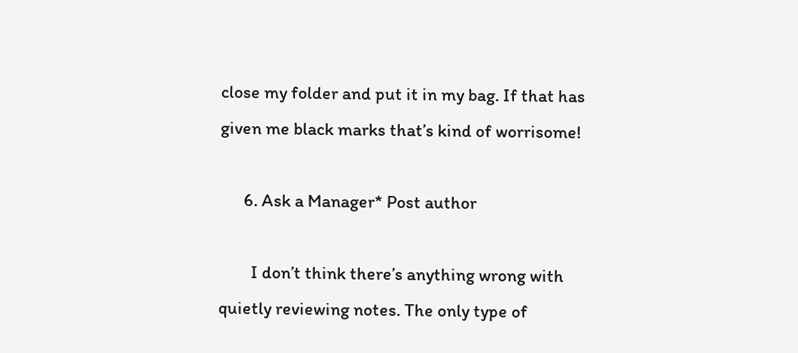close my folder and put it in my bag. If that has given me black marks that’s kind of worrisome!

      6. Ask a Manager* Post author

        I don’t think there’s anything wrong with quietly reviewing notes. The only type of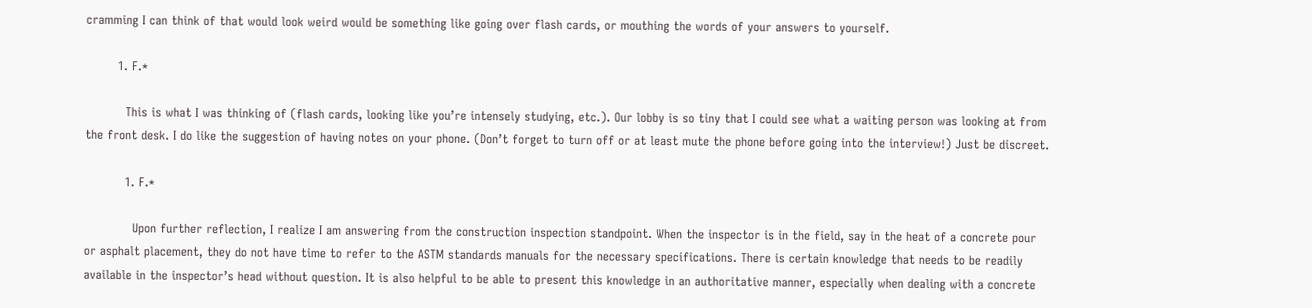cramming I can think of that would look weird would be something like going over flash cards, or mouthing the words of your answers to yourself.

        1. F.*

          This is what I was thinking of (flash cards, looking like you’re intensely studying, etc.). Our lobby is so tiny that I could see what a waiting person was looking at from the front desk. I do like the suggestion of having notes on your phone. (Don’t forget to turn off or at least mute the phone before going into the interview!) Just be discreet.

          1. F.*

            Upon further reflection, I realize I am answering from the construction inspection standpoint. When the inspector is in the field, say in the heat of a concrete pour or asphalt placement, they do not have time to refer to the ASTM standards manuals for the necessary specifications. There is certain knowledge that needs to be readily available in the inspector’s head without question. It is also helpful to be able to present this knowledge in an authoritative manner, especially when dealing with a concrete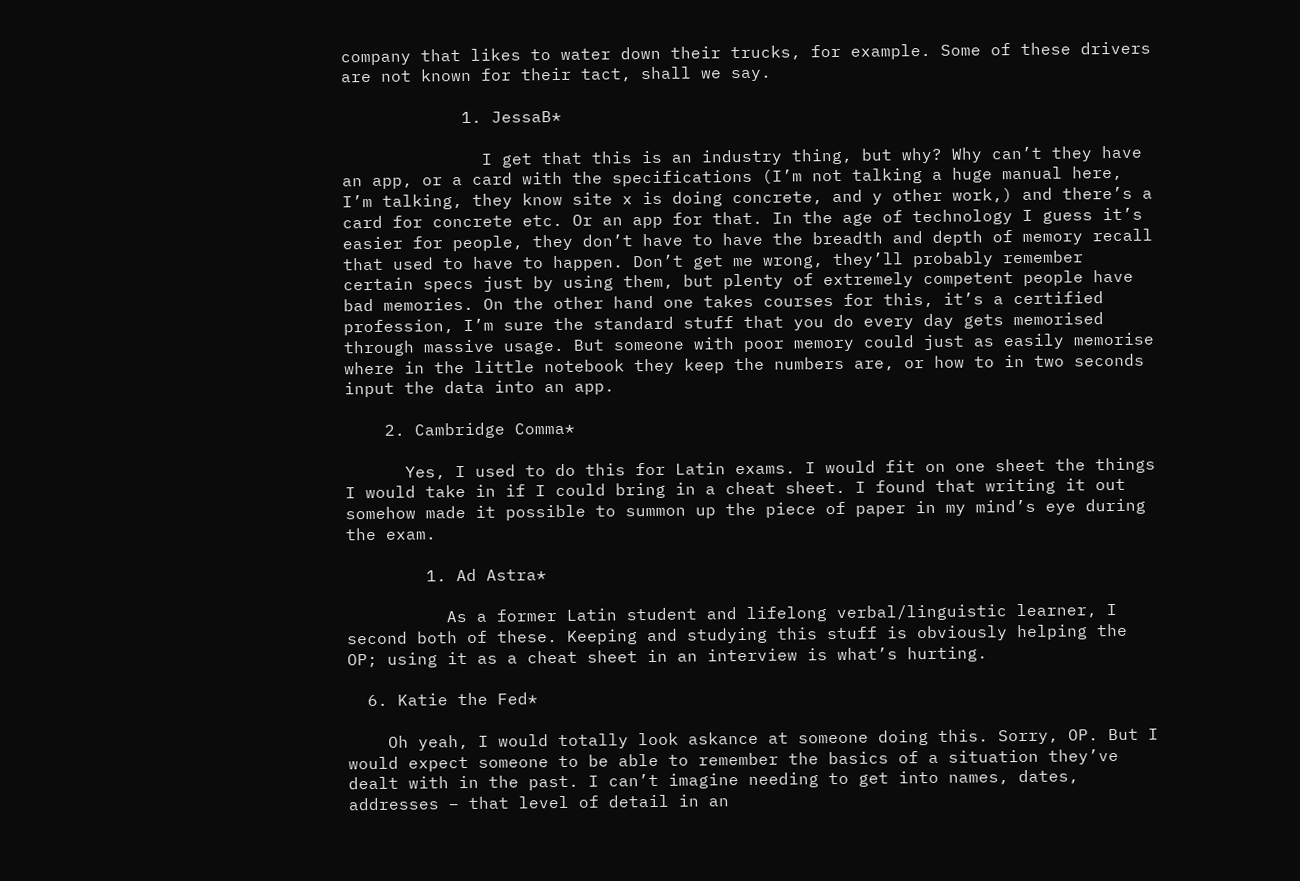company that likes to water down their trucks, for example. Some of these drivers are not known for their tact, shall we say.

            1. JessaB*

              I get that this is an industry thing, but why? Why can’t they have an app, or a card with the specifications (I’m not talking a huge manual here, I’m talking, they know site x is doing concrete, and y other work,) and there’s a card for concrete etc. Or an app for that. In the age of technology I guess it’s easier for people, they don’t have to have the breadth and depth of memory recall that used to have to happen. Don’t get me wrong, they’ll probably remember certain specs just by using them, but plenty of extremely competent people have bad memories. On the other hand one takes courses for this, it’s a certified profession, I’m sure the standard stuff that you do every day gets memorised through massive usage. But someone with poor memory could just as easily memorise where in the little notebook they keep the numbers are, or how to in two seconds input the data into an app.

    2. Cambridge Comma*

      Yes, I used to do this for Latin exams. I would fit on one sheet the things I would take in if I could bring in a cheat sheet. I found that writing it out somehow made it possible to summon up the piece of paper in my mind’s eye during the exam.

        1. Ad Astra*

          As a former Latin student and lifelong verbal/linguistic learner, I second both of these. Keeping and studying this stuff is obviously helping the OP; using it as a cheat sheet in an interview is what’s hurting.

  6. Katie the Fed*

    Oh yeah, I would totally look askance at someone doing this. Sorry, OP. But I would expect someone to be able to remember the basics of a situation they’ve dealt with in the past. I can’t imagine needing to get into names, dates, addresses – that level of detail in an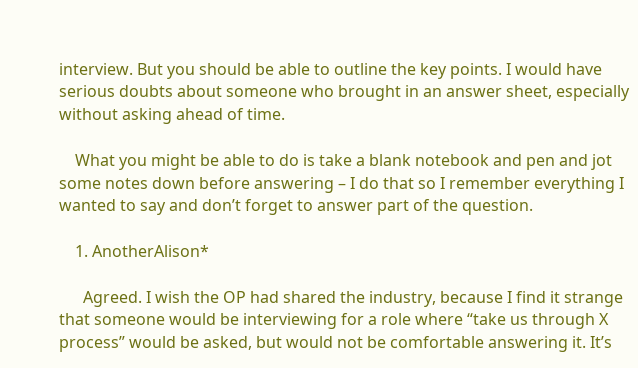interview. But you should be able to outline the key points. I would have serious doubts about someone who brought in an answer sheet, especially without asking ahead of time.

    What you might be able to do is take a blank notebook and pen and jot some notes down before answering – I do that so I remember everything I wanted to say and don’t forget to answer part of the question.

    1. AnotherAlison*

      Agreed. I wish the OP had shared the industry, because I find it strange that someone would be interviewing for a role where “take us through X process” would be asked, but would not be comfortable answering it. It’s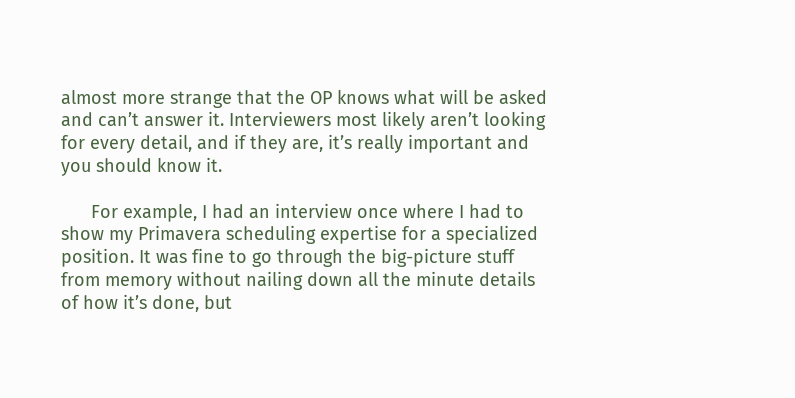almost more strange that the OP knows what will be asked and can’t answer it. Interviewers most likely aren’t looking for every detail, and if they are, it’s really important and you should know it.

      For example, I had an interview once where I had to show my Primavera scheduling expertise for a specialized position. It was fine to go through the big-picture stuff from memory without nailing down all the minute details of how it’s done, but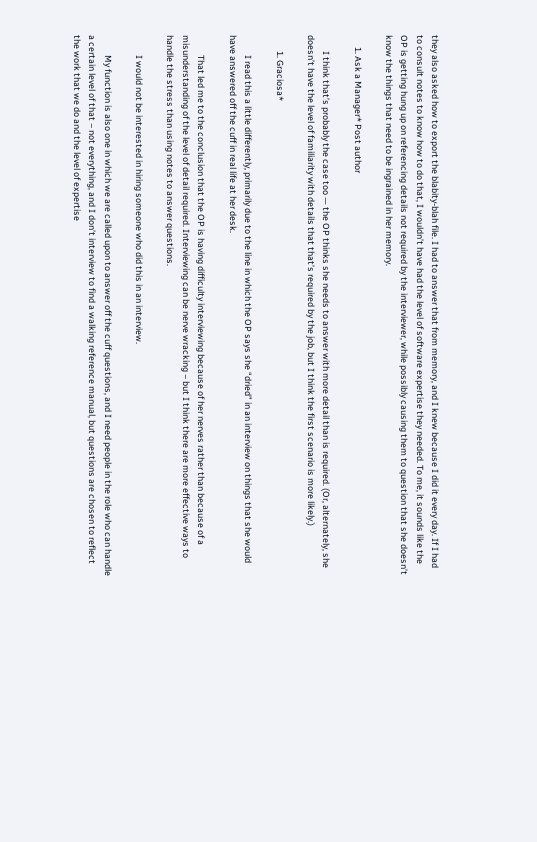they also asked how to export the blabity-blah file. I had to answer that from memory, and I knew because I did it every day. If I had to consult notes to know how to do that, I wouldn’t have had the level of software expertise they needed. To me, it sounds like the OP is getting hung up on referencing details not required by the interviewer, while possibly causing them to question that she doesn’t know the things that need to be ingrained in her memory.

      1. Ask a Manager* Post author

        I think that’s probably the case too — the OP thinks she needs to answer with more detail than is required. (Or, alternately, she doesn’t have the level of familiarity with details that that’s required by the job, but I think the first scenario is more likely.)

        1. Graciosa*

          I read this a little differently, primarily due to the line in which the OP says she “dried” in an interview on things that she would have answered off the cuff in real life at her desk.

          That led me to the conclusion that the OP is having difficulty interviewing because of her nerves rather than because of a misunderstanding of the level of detail required. Interviewing can be nerve wracking – but I think there are more effective ways to handle the stress than using notes to answer questions.

          I would not be interested in hiring someone who did this in an interview.

          My function is also one in which we are called upon to answer off the cuff questions, and I need people in the role who can handle a certain level of that – not everything, and I don’t interview to find a walking reference manual, but questions are chosen to reflect the work that we do and the level of expertise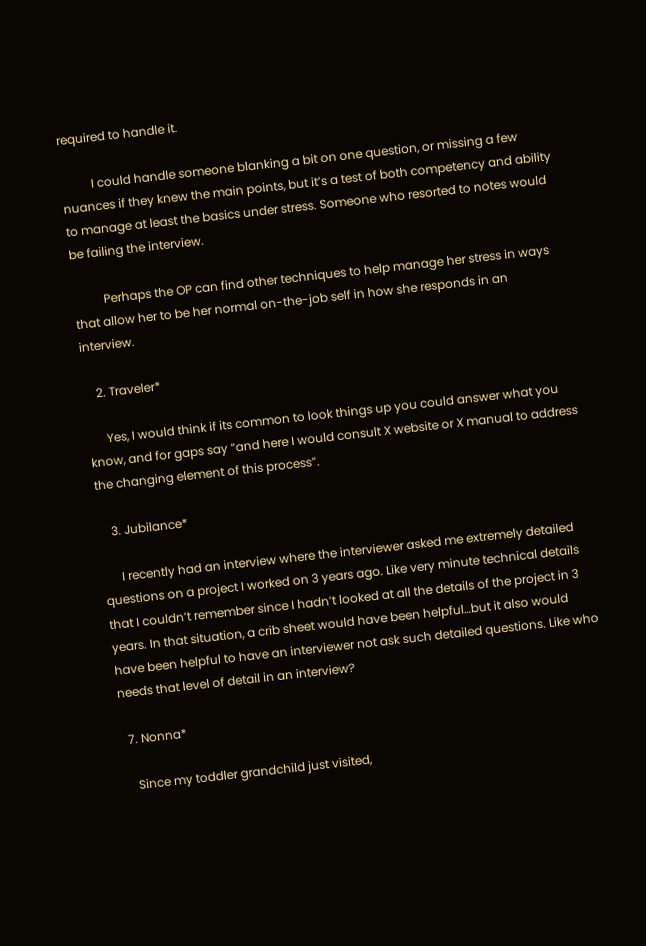required to handle it.

          I could handle someone blanking a bit on one question, or missing a few nuances if they knew the main points, but it’s a test of both competency and ability to manage at least the basics under stress. Someone who resorted to notes would be failing the interview.

          Perhaps the OP can find other techniques to help manage her stress in ways that allow her to be her normal on-the-job self in how she responds in an interview.

    2. Traveler*

      Yes, I would think if its common to look things up you could answer what you know, and for gaps say “and here I would consult X website or X manual to address the changing element of this process”.

    3. Jubilance*

      I recently had an interview where the interviewer asked me extremely detailed questions on a project I worked on 3 years ago. Like very minute technical details that I couldn’t remember since I hadn’t looked at all the details of the project in 3 years. In that situation, a crib sheet would have been helpful…but it also would have been helpful to have an interviewer not ask such detailed questions. Like who needs that level of detail in an interview?

  7. Nonna*

    Since my toddler grandchild just visited,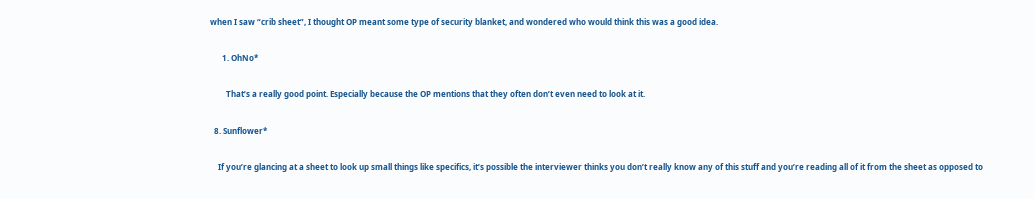when I saw “crib sheet”, I thought OP meant some type of security blanket, and wondered who would think this was a good idea.

      1. OhNo*

        That’s a really good point. Especially because the OP mentions that they often don’t even need to look at it.

  8. Sunflower*

    If you’re glancing at a sheet to look up small things like specifics, it’s possible the interviewer thinks you don’t really know any of this stuff and you’re reading all of it from the sheet as opposed to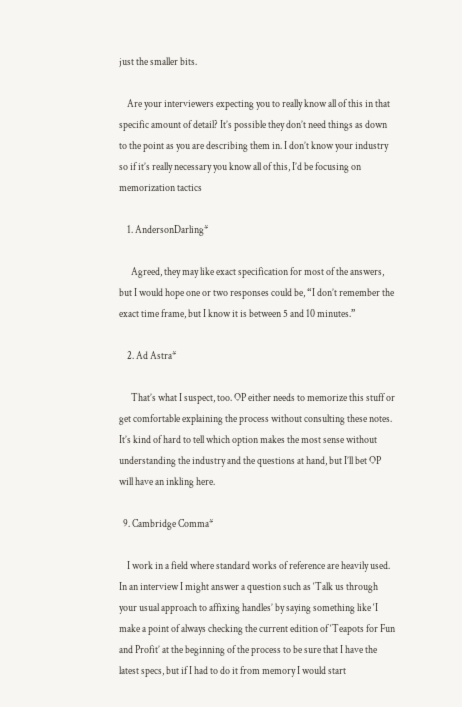just the smaller bits.

    Are your interviewers expecting you to really know all of this in that specific amount of detail? It’s possible they don’t need things as down to the point as you are describing them in. I don’t know your industry so if it’s really necessary you know all of this, I’d be focusing on memorization tactics

    1. AndersonDarling*

      Agreed, they may like exact specification for most of the answers, but I would hope one or two responses could be, “I don’t remember the exact time frame, but I know it is between 5 and 10 minutes.”

    2. Ad Astra*

      That’s what I suspect, too. OP either needs to memorize this stuff or get comfortable explaining the process without consulting these notes. It’s kind of hard to tell which option makes the most sense without understanding the industry and the questions at hand, but I’ll bet OP will have an inkling here.

  9. Cambridge Comma*

    I work in a field where standard works of reference are heavily used. In an interview I might answer a question such as ‘Talk us through your usual approach to affixing handles’ by saying something like ‘I make a point of always checking the current edition of ‘Teapots for Fun and Profit’ at the beginning of the process to be sure that I have the latest specs, but if I had to do it from memory I would start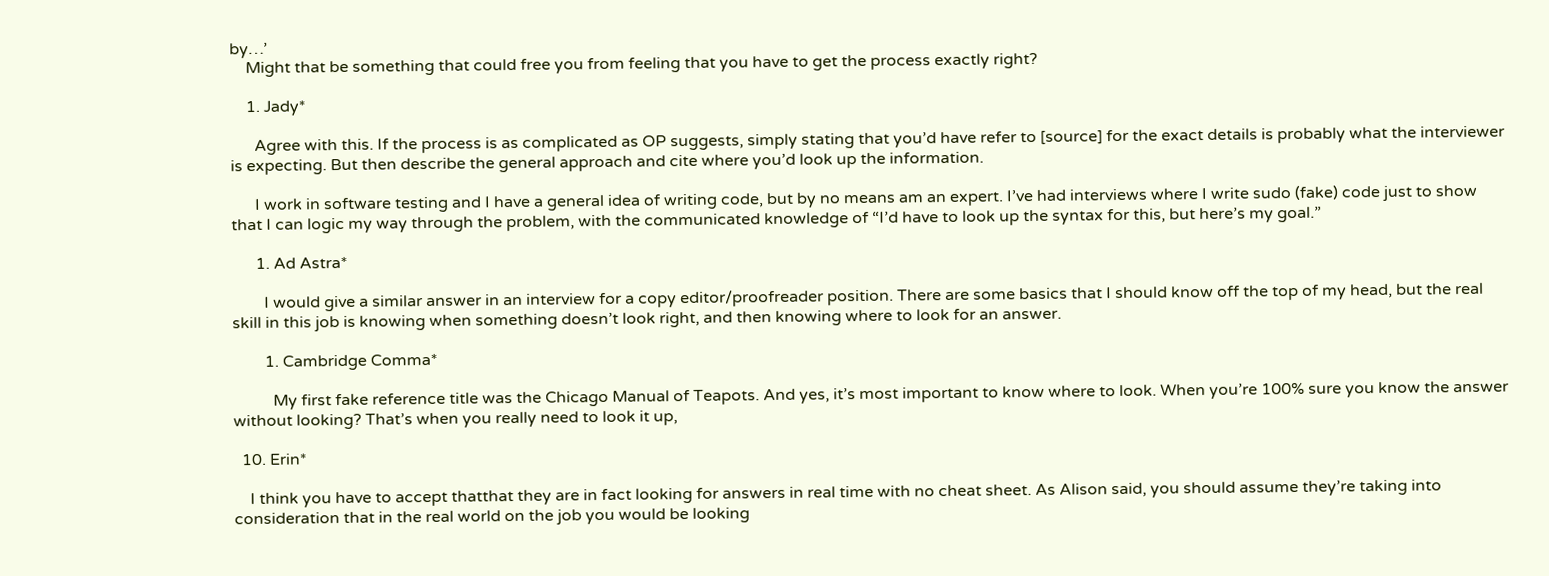by…’
    Might that be something that could free you from feeling that you have to get the process exactly right?

    1. Jady*

      Agree with this. If the process is as complicated as OP suggests, simply stating that you’d have refer to [source] for the exact details is probably what the interviewer is expecting. But then describe the general approach and cite where you’d look up the information.

      I work in software testing and I have a general idea of writing code, but by no means am an expert. I’ve had interviews where I write sudo (fake) code just to show that I can logic my way through the problem, with the communicated knowledge of “I’d have to look up the syntax for this, but here’s my goal.”

      1. Ad Astra*

        I would give a similar answer in an interview for a copy editor/proofreader position. There are some basics that I should know off the top of my head, but the real skill in this job is knowing when something doesn’t look right, and then knowing where to look for an answer.

        1. Cambridge Comma*

          My first fake reference title was the Chicago Manual of Teapots. And yes, it’s most important to know where to look. When you’re 100% sure you know the answer without looking? That’s when you really need to look it up,

  10. Erin*

    I think you have to accept thatthat they are in fact looking for answers in real time with no cheat sheet. As Alison said, you should assume they’re taking into consideration that in the real world on the job you would be looking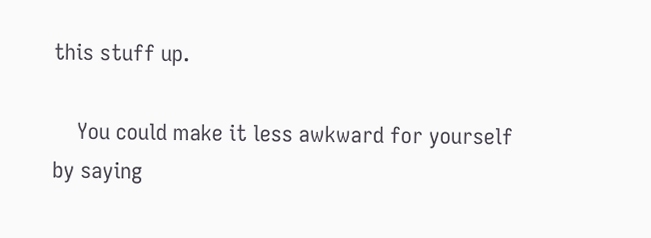this stuff up.

    You could make it less awkward for yourself by saying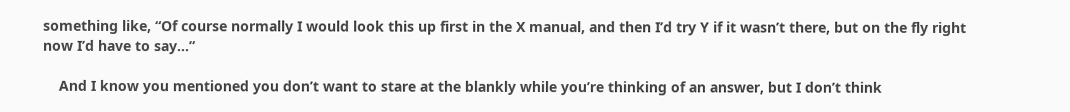something like, “Of course normally I would look this up first in the X manual, and then I’d try Y if it wasn’t there, but on the fly right now I’d have to say…”

    And I know you mentioned you don’t want to stare at the blankly while you’re thinking of an answer, but I don’t think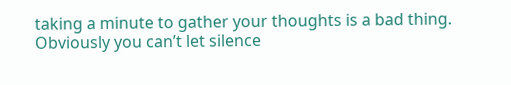taking a minute to gather your thoughts is a bad thing. Obviously you can’t let silence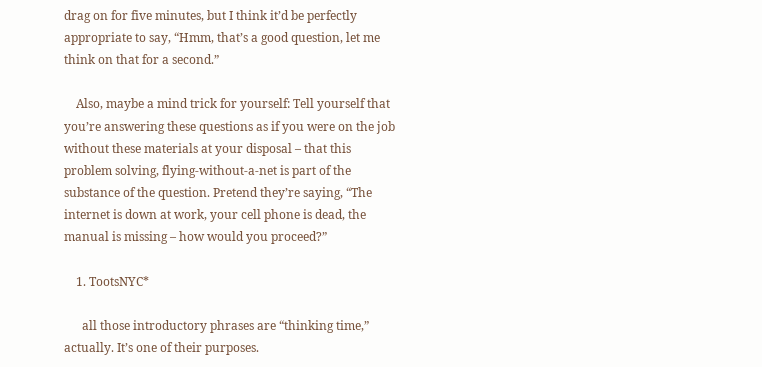drag on for five minutes, but I think it’d be perfectly appropriate to say, “Hmm, that’s a good question, let me think on that for a second.”

    Also, maybe a mind trick for yourself: Tell yourself that you’re answering these questions as if you were on the job without these materials at your disposal – that this problem solving, flying-without-a-net is part of the substance of the question. Pretend they’re saying, “The internet is down at work, your cell phone is dead, the manual is missing – how would you proceed?”

    1. TootsNYC*

      all those introductory phrases are “thinking time,” actually. It’s one of their purposes.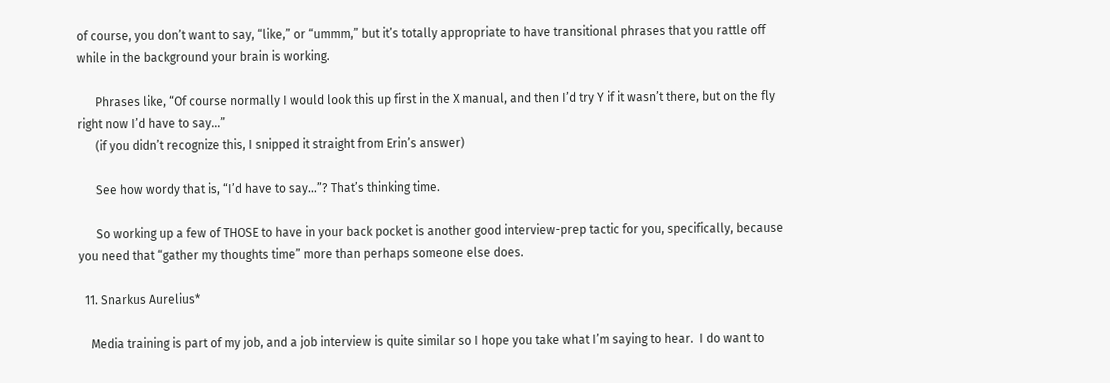of course, you don’t want to say, “like,” or “ummm,” but it’s totally appropriate to have transitional phrases that you rattle off while in the background your brain is working.

      Phrases like, “Of course normally I would look this up first in the X manual, and then I’d try Y if it wasn’t there, but on the fly right now I’d have to say…”
      (if you didn’t recognize this, I snipped it straight from Erin’s answer)

      See how wordy that is, “I’d have to say…”? That’s thinking time.

      So working up a few of THOSE to have in your back pocket is another good interview-prep tactic for you, specifically, because you need that “gather my thoughts time” more than perhaps someone else does.

  11. Snarkus Aurelius*

    Media training is part of my job, and a job interview is quite similar so I hope you take what I’m saying to hear.  I do want to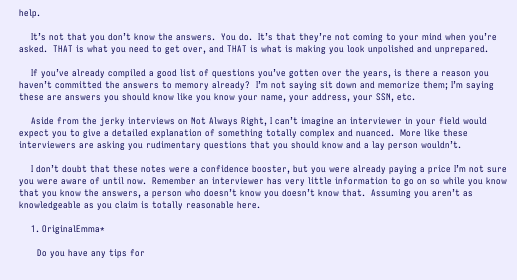help.

    It’s not that you don’t know the answers.  You do.  It’s that they’re not coming to your mind when you’re asked.  THAT is what you need to get over, and THAT is what is making you look unpolished and unprepared.

    If you’ve already compiled a good list of questions you’ve gotten over the years, is there a reason you haven’t committed the answers to memory already?  I’m not saying sit down and memorize them; I’m saying these are answers you should know like you know your name, your address, your SSN, etc.

    Aside from the jerky interviews on Not Always Right, I can’t imagine an interviewer in your field would expect you to give a detailed explanation of something totally complex and nuanced.  More like these interviewers are asking you rudimentary questions that you should know and a lay person wouldn’t.

    I don’t doubt that these notes were a confidence booster, but you were already paying a price I’m not sure you were aware of until now.  Remember an interviewer has very little information to go on so while you know that you know the answers, a person who doesn’t know you doesn’t know that.  Assuming you aren’t as knowledgeable as you claim is totally reasonable here.

    1. OriginalEmma*

      Do you have any tips for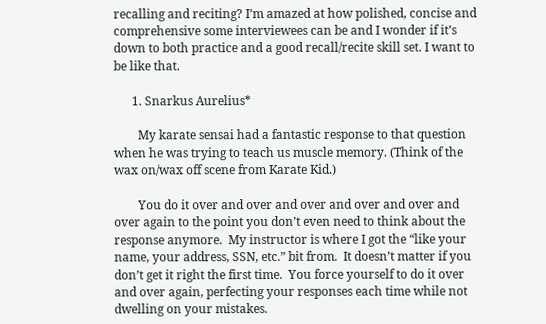recalling and reciting? I’m amazed at how polished, concise and comprehensive some interviewees can be and I wonder if it’s down to both practice and a good recall/recite skill set. I want to be like that.

      1. Snarkus Aurelius*

        My karate sensai had a fantastic response to that question when he was trying to teach us muscle memory. (Think of the wax on/wax off scene from Karate Kid.)

        You do it over and over and over and over and over and over again to the point you don’t even need to think about the response anymore.  My instructor is where I got the “like your name, your address, SSN, etc.” bit from.  It doesn’t matter if you don’t get it right the first time.  You force yourself to do it over and over again, perfecting your responses each time while not dwelling on your mistakes.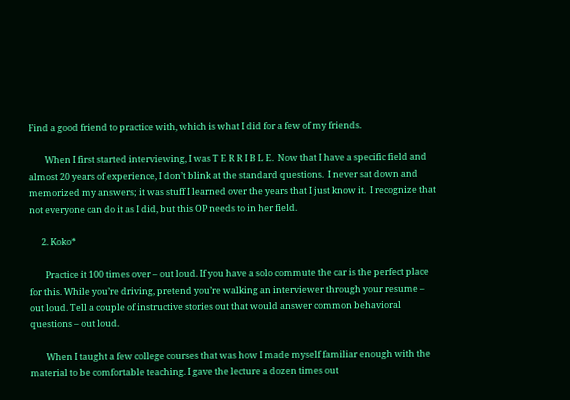Find a good friend to practice with, which is what I did for a few of my friends.

        When I first started interviewing, I was T E R R I B L E.  Now that I have a specific field and almost 20 years of experience, I don’t blink at the standard questions.  I never sat down and memorized my answers; it was stuff I learned over the years that I just know it.  I recognize that not everyone can do it as I did, but this OP needs to in her field.

      2. Koko*

        Practice it 100 times over – out loud. If you have a solo commute the car is the perfect place for this. While you’re driving, pretend you’re walking an interviewer through your resume – out loud. Tell a couple of instructive stories out that would answer common behavioral questions – out loud.

        When I taught a few college courses that was how I made myself familiar enough with the material to be comfortable teaching. I gave the lecture a dozen times out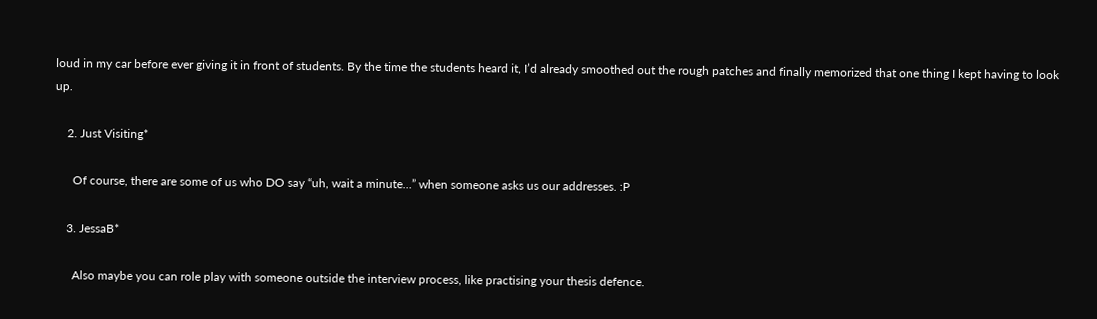loud in my car before ever giving it in front of students. By the time the students heard it, I’d already smoothed out the rough patches and finally memorized that one thing I kept having to look up.

    2. Just Visiting*

      Of course, there are some of us who DO say “uh, wait a minute…” when someone asks us our addresses. :P

    3. JessaB*

      Also maybe you can role play with someone outside the interview process, like practising your thesis defence.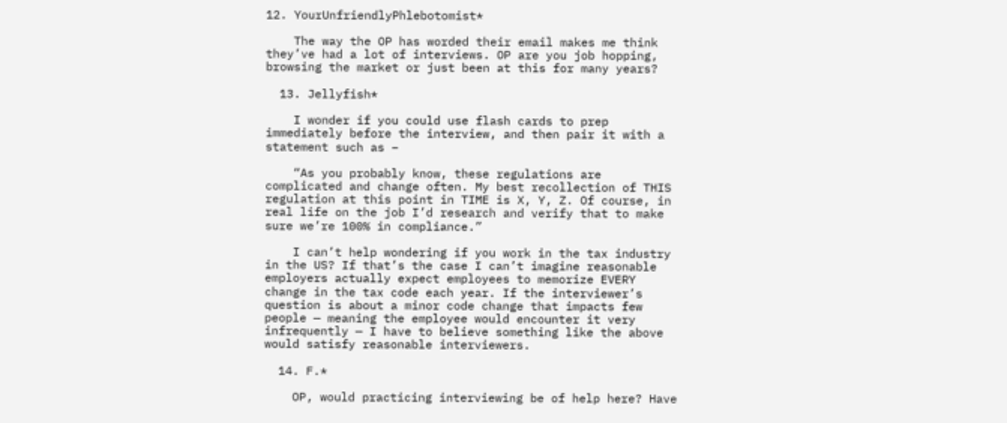12. YourUnfriendlyPhlebotomist*

    The way the OP has worded their email makes me think they’ve had a lot of interviews. OP are you job hopping, browsing the market or just been at this for many years?

  13. Jellyfish*

    I wonder if you could use flash cards to prep immediately before the interview, and then pair it with a statement such as –

    “As you probably know, these regulations are complicated and change often. My best recollection of THIS regulation at this point in TIME is X, Y, Z. Of course, in real life on the job I’d research and verify that to make sure we’re 100% in compliance.”

    I can’t help wondering if you work in the tax industry in the US? If that’s the case I can’t imagine reasonable employers actually expect employees to memorize EVERY change in the tax code each year. If the interviewer’s question is about a minor code change that impacts few people — meaning the employee would encounter it very infrequently — I have to believe something like the above would satisfy reasonable interviewers.

  14. F.*

    OP, would practicing interviewing be of help here? Have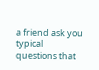a friend ask you typical questions that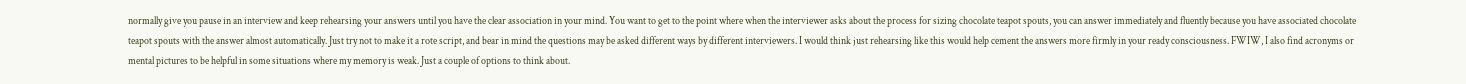normally give you pause in an interview and keep rehearsing your answers until you have the clear association in your mind. You want to get to the point where when the interviewer asks about the process for sizing chocolate teapot spouts, you can answer immediately and fluently because you have associated chocolate teapot spouts with the answer almost automatically. Just try not to make it a rote script, and bear in mind the questions may be asked different ways by different interviewers. I would think just rehearsing like this would help cement the answers more firmly in your ready consciousness. FWIW, I also find acronyms or mental pictures to be helpful in some situations where my memory is weak. Just a couple of options to think about.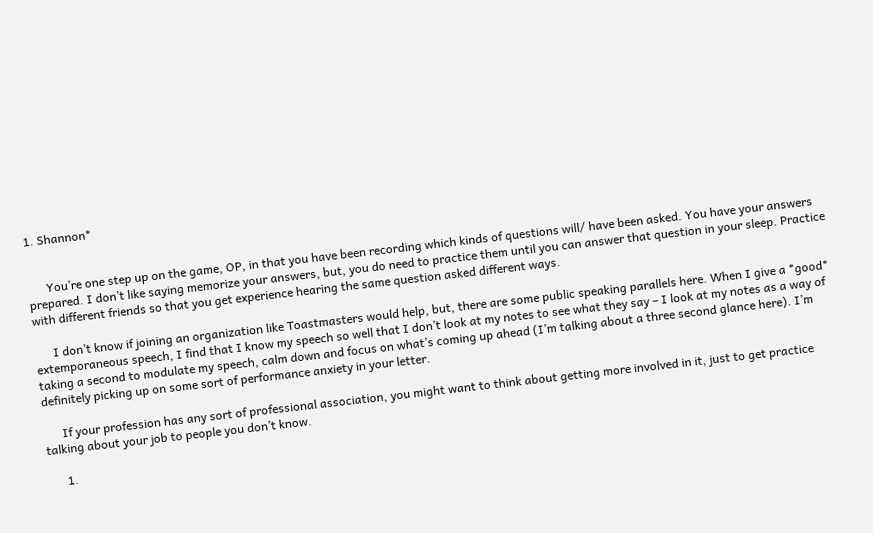1. Shannon*


      You’re one step up on the game, OP, in that you have been recording which kinds of questions will/ have been asked. You have your answers prepared. I don’t like saying memorize your answers, but, you do need to practice them until you can answer that question in your sleep. Practice with different friends so that you get experience hearing the same question asked different ways.

      I don’t know if joining an organization like Toastmasters would help, but, there are some public speaking parallels here. When I give a *good* extemporaneous speech, I find that I know my speech so well that I don’t look at my notes to see what they say – I look at my notes as a way of taking a second to modulate my speech, calm down and focus on what’s coming up ahead (I’m talking about a three second glance here). I’m definitely picking up on some sort of performance anxiety in your letter.

      If your profession has any sort of professional association, you might want to think about getting more involved in it, just to get practice talking about your job to people you don’t know.

      1.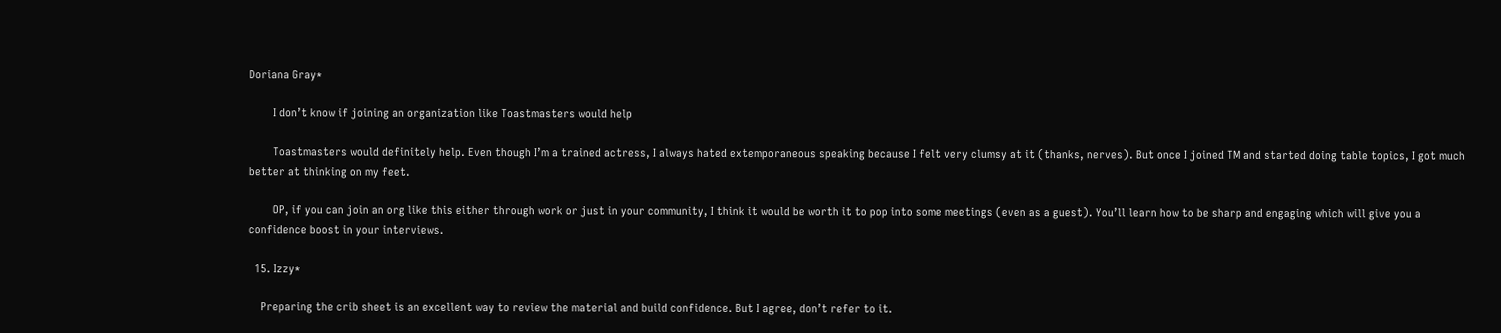Doriana Gray*

        I don’t know if joining an organization like Toastmasters would help

        Toastmasters would definitely help. Even though I’m a trained actress, I always hated extemporaneous speaking because I felt very clumsy at it (thanks, nerves). But once I joined TM and started doing table topics, I got much better at thinking on my feet.

        OP, if you can join an org like this either through work or just in your community, I think it would be worth it to pop into some meetings (even as a guest). You’ll learn how to be sharp and engaging which will give you a confidence boost in your interviews.

  15. Izzy*

    Preparing the crib sheet is an excellent way to review the material and build confidence. But I agree, don’t refer to it.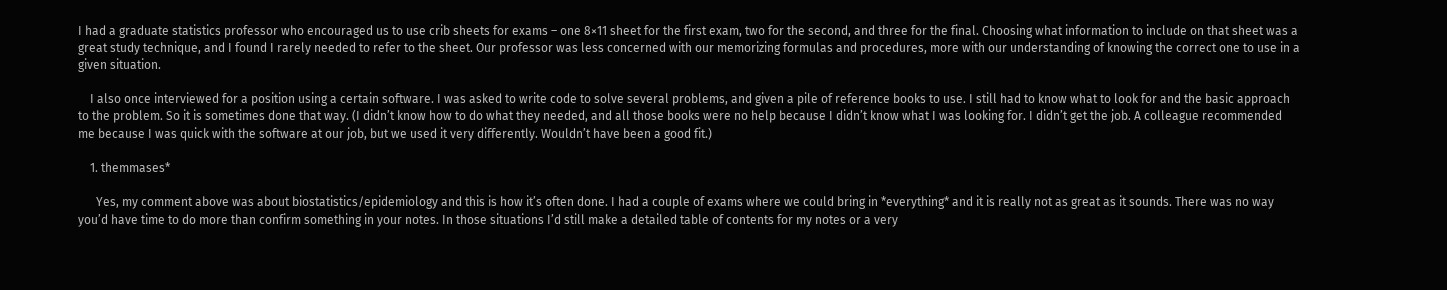I had a graduate statistics professor who encouraged us to use crib sheets for exams – one 8×11 sheet for the first exam, two for the second, and three for the final. Choosing what information to include on that sheet was a great study technique, and I found I rarely needed to refer to the sheet. Our professor was less concerned with our memorizing formulas and procedures, more with our understanding of knowing the correct one to use in a given situation.

    I also once interviewed for a position using a certain software. I was asked to write code to solve several problems, and given a pile of reference books to use. I still had to know what to look for and the basic approach to the problem. So it is sometimes done that way. (I didn’t know how to do what they needed, and all those books were no help because I didn’t know what I was looking for. I didn’t get the job. A colleague recommended me because I was quick with the software at our job, but we used it very differently. Wouldn’t have been a good fit.)

    1. themmases*

      Yes, my comment above was about biostatistics/epidemiology and this is how it’s often done. I had a couple of exams where we could bring in *everything* and it is really not as great as it sounds. There was no way you’d have time to do more than confirm something in your notes. In those situations I’d still make a detailed table of contents for my notes or a very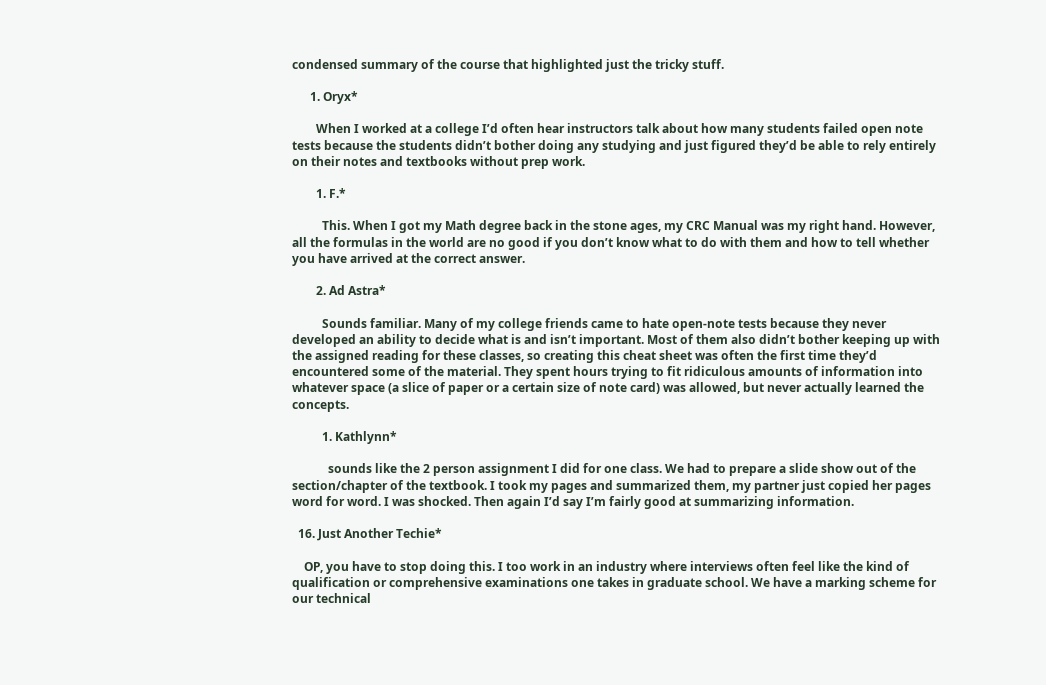condensed summary of the course that highlighted just the tricky stuff.

      1. Oryx*

        When I worked at a college I’d often hear instructors talk about how many students failed open note tests because the students didn’t bother doing any studying and just figured they’d be able to rely entirely on their notes and textbooks without prep work.

        1. F.*

          This. When I got my Math degree back in the stone ages, my CRC Manual was my right hand. However, all the formulas in the world are no good if you don’t know what to do with them and how to tell whether you have arrived at the correct answer.

        2. Ad Astra*

          Sounds familiar. Many of my college friends came to hate open-note tests because they never developed an ability to decide what is and isn’t important. Most of them also didn’t bother keeping up with the assigned reading for these classes, so creating this cheat sheet was often the first time they’d encountered some of the material. They spent hours trying to fit ridiculous amounts of information into whatever space (a slice of paper or a certain size of note card) was allowed, but never actually learned the concepts.

          1. Kathlynn*

            sounds like the 2 person assignment I did for one class. We had to prepare a slide show out of the section/chapter of the textbook. I took my pages and summarized them, my partner just copied her pages word for word. I was shocked. Then again I’d say I’m fairly good at summarizing information.

  16. Just Another Techie*

    OP, you have to stop doing this. I too work in an industry where interviews often feel like the kind of qualification or comprehensive examinations one takes in graduate school. We have a marking scheme for our technical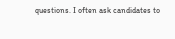questions. I often ask candidates to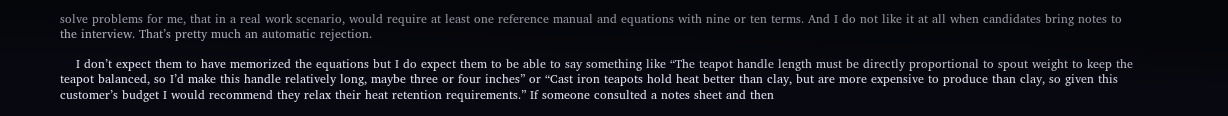solve problems for me, that in a real work scenario, would require at least one reference manual and equations with nine or ten terms. And I do not like it at all when candidates bring notes to the interview. That’s pretty much an automatic rejection.

    I don’t expect them to have memorized the equations but I do expect them to be able to say something like “The teapot handle length must be directly proportional to spout weight to keep the teapot balanced, so I’d make this handle relatively long, maybe three or four inches” or “Cast iron teapots hold heat better than clay, but are more expensive to produce than clay, so given this customer’s budget I would recommend they relax their heat retention requirements.” If someone consulted a notes sheet and then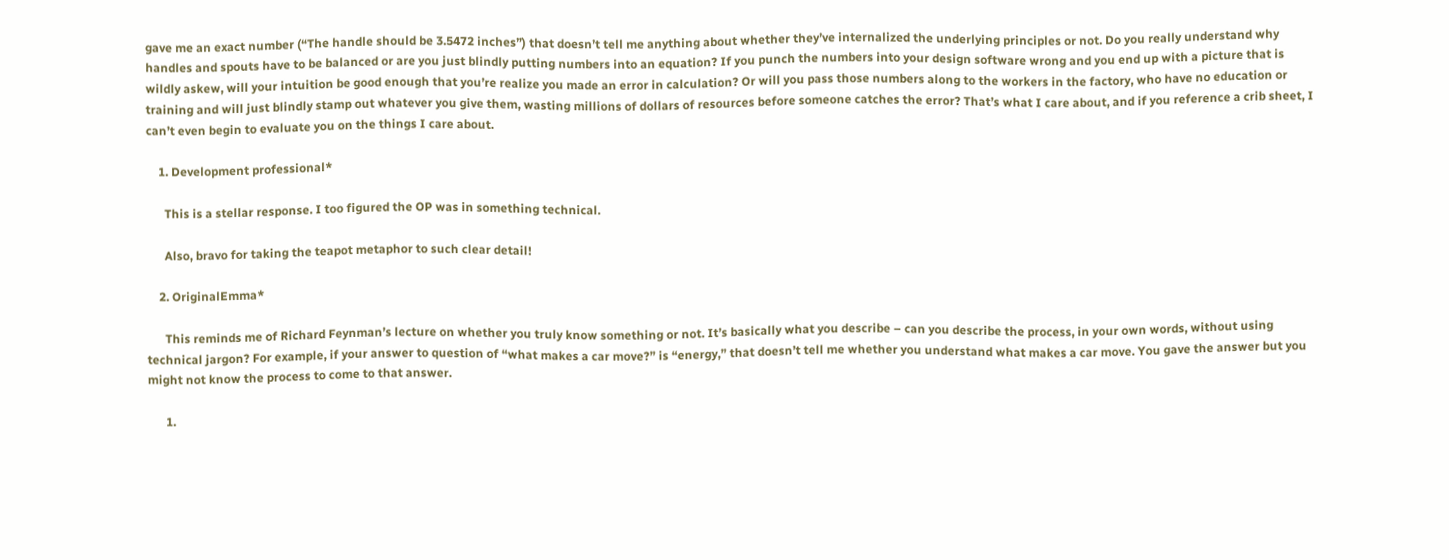gave me an exact number (“The handle should be 3.5472 inches”) that doesn’t tell me anything about whether they’ve internalized the underlying principles or not. Do you really understand why handles and spouts have to be balanced or are you just blindly putting numbers into an equation? If you punch the numbers into your design software wrong and you end up with a picture that is wildly askew, will your intuition be good enough that you’re realize you made an error in calculation? Or will you pass those numbers along to the workers in the factory, who have no education or training and will just blindly stamp out whatever you give them, wasting millions of dollars of resources before someone catches the error? That’s what I care about, and if you reference a crib sheet, I can’t even begin to evaluate you on the things I care about.

    1. Development professional*

      This is a stellar response. I too figured the OP was in something technical.

      Also, bravo for taking the teapot metaphor to such clear detail!

    2. OriginalEmma*

      This reminds me of Richard Feynman’s lecture on whether you truly know something or not. It’s basically what you describe – can you describe the process, in your own words, without using technical jargon? For example, if your answer to question of “what makes a car move?” is “energy,” that doesn’t tell me whether you understand what makes a car move. You gave the answer but you might not know the process to come to that answer.

      1.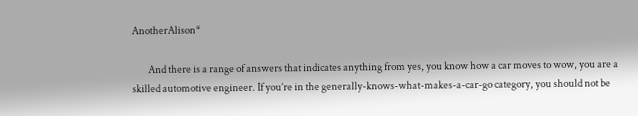AnotherAlison*

        And there is a range of answers that indicates anything from yes, you know how a car moves to wow, you are a skilled automotive engineer. If you’re in the generally-knows-what-makes-a-car-go category, you should not be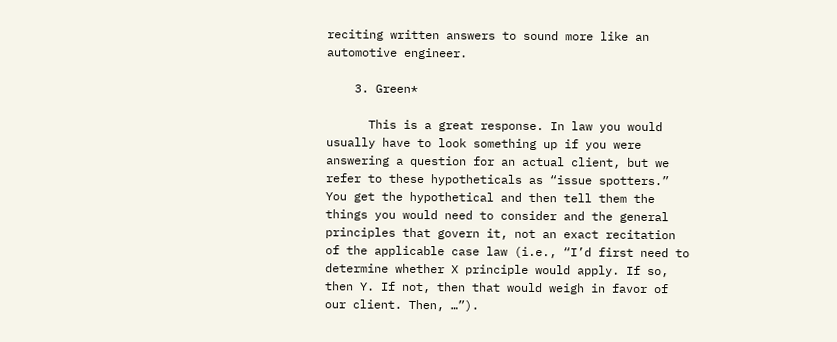reciting written answers to sound more like an automotive engineer.

    3. Green*

      This is a great response. In law you would usually have to look something up if you were answering a question for an actual client, but we refer to these hypotheticals as “issue spotters.” You get the hypothetical and then tell them the things you would need to consider and the general principles that govern it, not an exact recitation of the applicable case law (i.e., “I’d first need to determine whether X principle would apply. If so, then Y. If not, then that would weigh in favor of our client. Then, …”).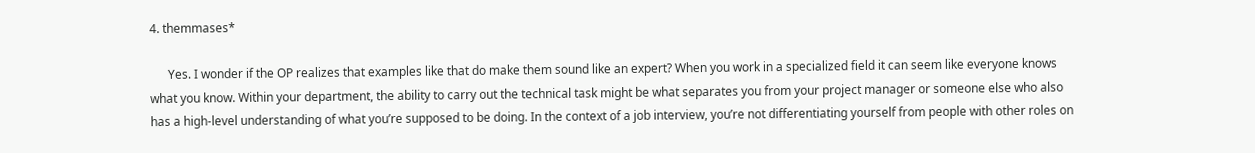4. themmases*

      Yes. I wonder if the OP realizes that examples like that do make them sound like an expert? When you work in a specialized field it can seem like everyone knows what you know. Within your department, the ability to carry out the technical task might be what separates you from your project manager or someone else who also has a high-level understanding of what you’re supposed to be doing. In the context of a job interview, you’re not differentiating yourself from people with other roles on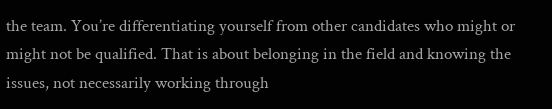the team. You’re differentiating yourself from other candidates who might or might not be qualified. That is about belonging in the field and knowing the issues, not necessarily working through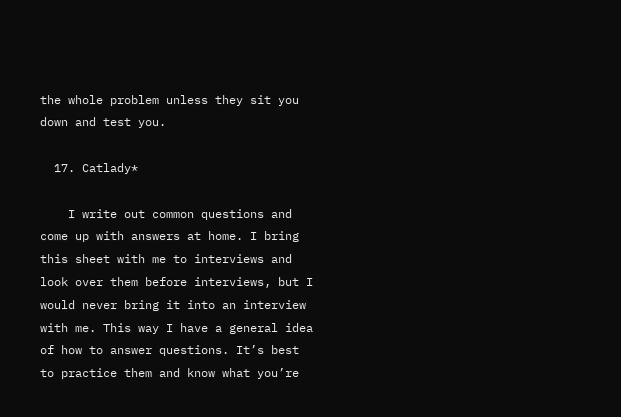the whole problem unless they sit you down and test you.

  17. Catlady*

    I write out common questions and come up with answers at home. I bring this sheet with me to interviews and look over them before interviews, but I would never bring it into an interview with me. This way I have a general idea of how to answer questions. It’s best to practice them and know what you’re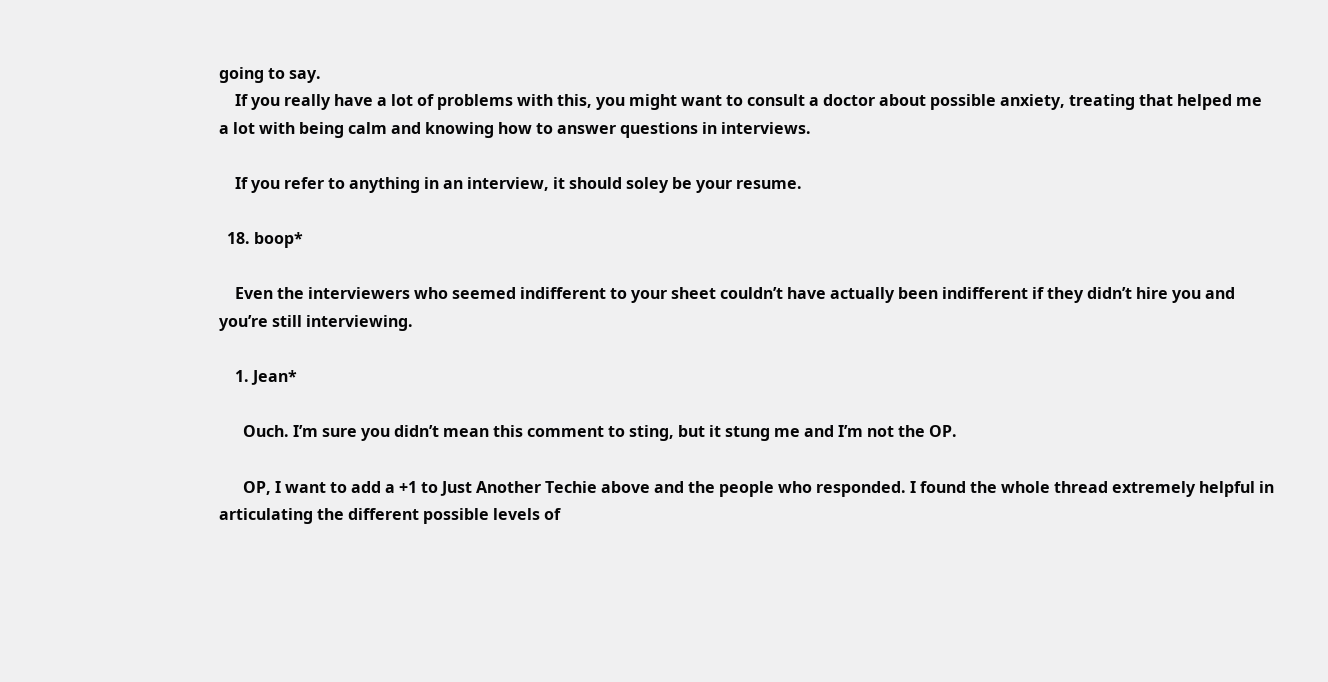going to say.
    If you really have a lot of problems with this, you might want to consult a doctor about possible anxiety, treating that helped me a lot with being calm and knowing how to answer questions in interviews.

    If you refer to anything in an interview, it should soley be your resume.

  18. boop*

    Even the interviewers who seemed indifferent to your sheet couldn’t have actually been indifferent if they didn’t hire you and you’re still interviewing.

    1. Jean*

      Ouch. I’m sure you didn’t mean this comment to sting, but it stung me and I’m not the OP.

      OP, I want to add a +1 to Just Another Techie above and the people who responded. I found the whole thread extremely helpful in articulating the different possible levels of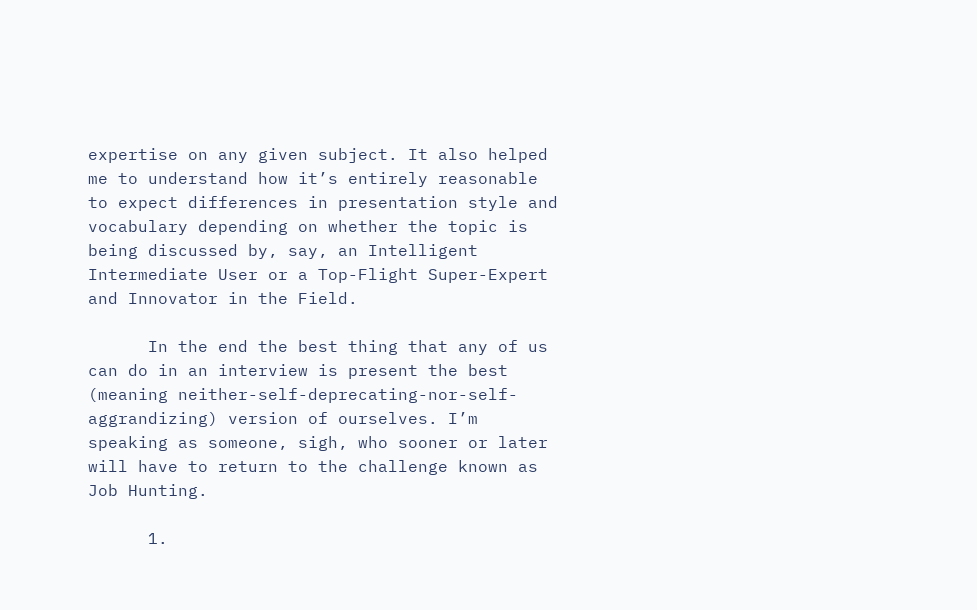expertise on any given subject. It also helped me to understand how it’s entirely reasonable to expect differences in presentation style and vocabulary depending on whether the topic is being discussed by, say, an Intelligent Intermediate User or a Top-Flight Super-Expert and Innovator in the Field.

      In the end the best thing that any of us can do in an interview is present the best (meaning neither-self-deprecating-nor-self-aggrandizing) version of ourselves. I’m speaking as someone, sigh, who sooner or later will have to return to the challenge known as Job Hunting.

      1.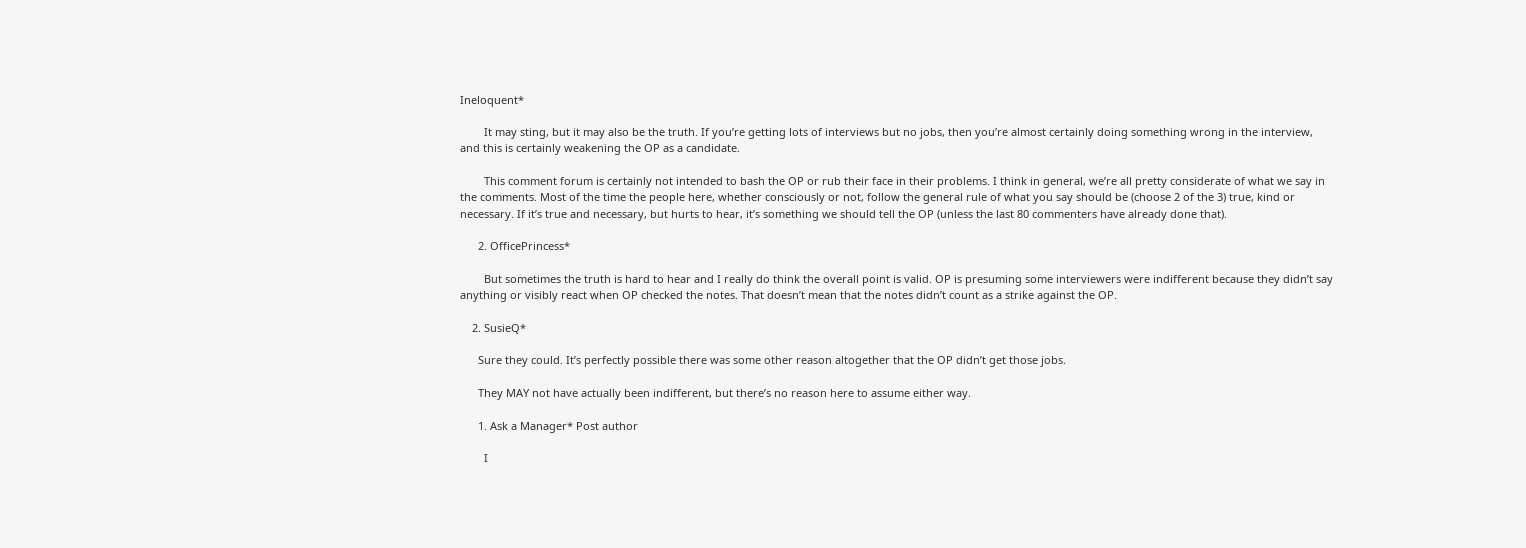Ineloquent*

        It may sting, but it may also be the truth. If you’re getting lots of interviews but no jobs, then you’re almost certainly doing something wrong in the interview, and this is certainly weakening the OP as a candidate.

        This comment forum is certainly not intended to bash the OP or rub their face in their problems. I think in general, we’re all pretty considerate of what we say in the comments. Most of the time the people here, whether consciously or not, follow the general rule of what you say should be (choose 2 of the 3) true, kind or necessary. If it’s true and necessary, but hurts to hear, it’s something we should tell the OP (unless the last 80 commenters have already done that).

      2. OfficePrincess*

        But sometimes the truth is hard to hear and I really do think the overall point is valid. OP is presuming some interviewers were indifferent because they didn’t say anything or visibly react when OP checked the notes. That doesn’t mean that the notes didn’t count as a strike against the OP.

    2. SusieQ*

      Sure they could. It’s perfectly possible there was some other reason altogether that the OP didn’t get those jobs.

      They MAY not have actually been indifferent, but there’s no reason here to assume either way.

      1. Ask a Manager* Post author

        I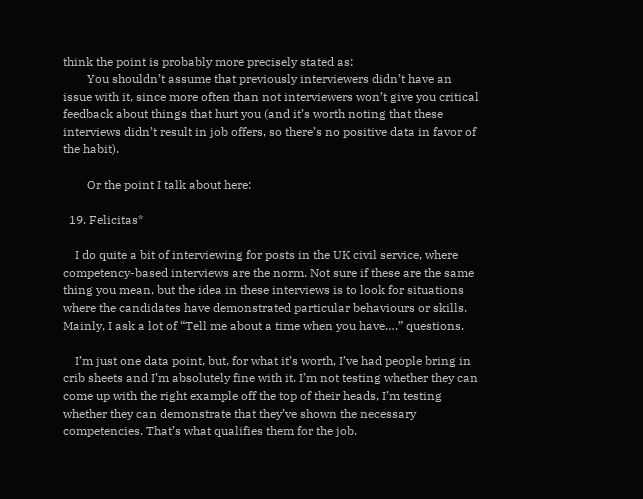think the point is probably more precisely stated as:
        You shouldn’t assume that previously interviewers didn’t have an issue with it, since more often than not interviewers won’t give you critical feedback about things that hurt you (and it’s worth noting that these interviews didn’t result in job offers, so there’s no positive data in favor of the habit).

        Or the point I talk about here:

  19. Felicitas*

    I do quite a bit of interviewing for posts in the UK civil service, where competency-based interviews are the norm. Not sure if these are the same thing you mean, but the idea in these interviews is to look for situations where the candidates have demonstrated particular behaviours or skills. Mainly, I ask a lot of “Tell me about a time when you have….” questions.

    I’m just one data point, but, for what it’s worth, I’ve had people bring in crib sheets and I’m absolutely fine with it. I’m not testing whether they can come up with the right example off the top of their heads, I’m testing whether they can demonstrate that they’ve shown the necessary competencies. That’s what qualifies them for the job.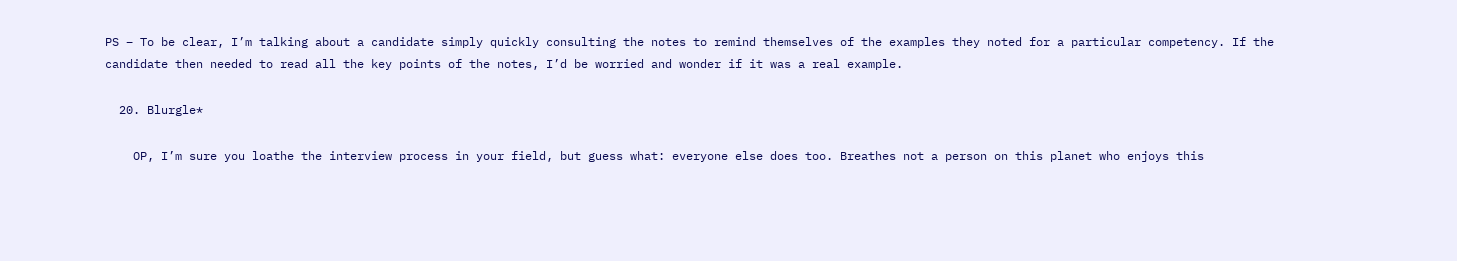PS – To be clear, I’m talking about a candidate simply quickly consulting the notes to remind themselves of the examples they noted for a particular competency. If the candidate then needed to read all the key points of the notes, I’d be worried and wonder if it was a real example.

  20. Blurgle*

    OP, I’m sure you loathe the interview process in your field, but guess what: everyone else does too. Breathes not a person on this planet who enjoys this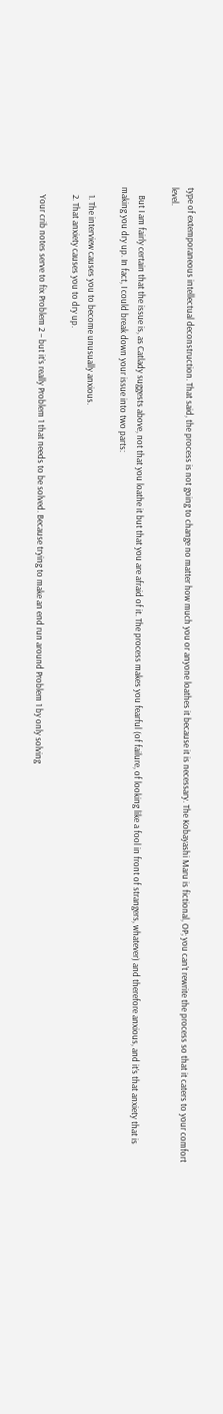type of extemporaneous intellectual deconstruction. That said, the process is not going to change no matter how much you or anyone loathes it because it is necessary. The Kobayashi Maru is fictional, OP; you can’t rewrite the process so that it caters to your comfort level.

    But I am fairly certain that the issue is, as Catlady suggests above, not that you loathe it but that you are afraid of it. The process makes you fearful (of failure, of looking like a fool in front of strangers, whatever) and therefore anxious, and it’s that anxiety that is making you dry up. In fact, I could break down your issue into two parts:

    1. The interview causes you to become unusually anxious.
    2. That anxiety causes you to dry up.

    Your crib notes serve to fix Problem 2 – but it’s really Problem 1 that needs to be solved. Because trying to make an end run around Problem 1 by only solving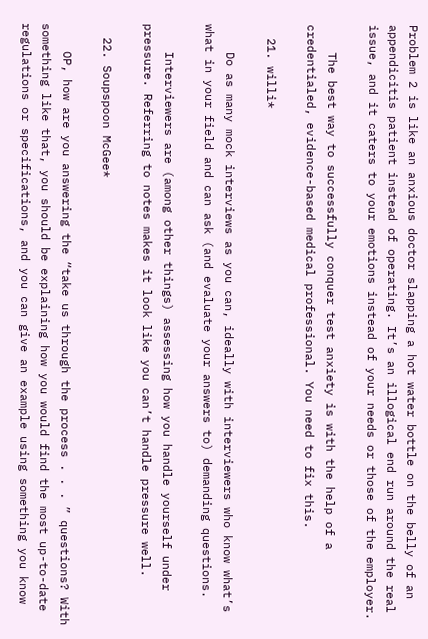Problem 2 is like an anxious doctor slapping a hot water bottle on the belly of an appendicitis patient instead of operating. It’s an illogical end run around the real issue, and it caters to your emotions instead of your needs or those of the employer.

    The best way to successfully conquer test anxiety is with the help of a credentialed, evidence-based medical professional. You need to fix this.

  21. willi*

    Do as many mock interviews as you can, ideally with interviewers who know what’s what in your field and can ask (and evaluate your answers to) demanding questions.

    Interviewers are (among other things) assessing how you handle yourself under pressure. Referring to notes makes it look like you can’t handle pressure well.

  22. Soupspoon McGee*

    OP, how are you answering the “take us through the process . . . ” questions? With something like that, you should be explaining how you would find the most up-to-date regulations or specifications, and you can give an example using something you know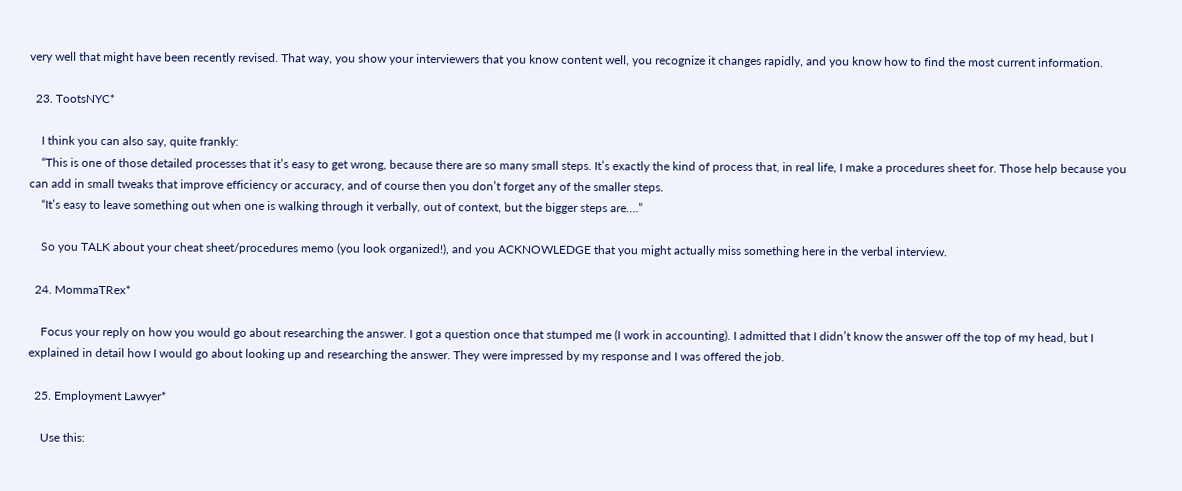very well that might have been recently revised. That way, you show your interviewers that you know content well, you recognize it changes rapidly, and you know how to find the most current information.

  23. TootsNYC*

    I think you can also say, quite frankly:
    “This is one of those detailed processes that it’s easy to get wrong, because there are so many small steps. It’s exactly the kind of process that, in real life, I make a procedures sheet for. Those help because you can add in small tweaks that improve efficiency or accuracy, and of course then you don’t forget any of the smaller steps.
    “It’s easy to leave something out when one is walking through it verbally, out of context, but the bigger steps are….”

    So you TALK about your cheat sheet/procedures memo (you look organized!), and you ACKNOWLEDGE that you might actually miss something here in the verbal interview.

  24. MommaTRex*

    Focus your reply on how you would go about researching the answer. I got a question once that stumped me (I work in accounting). I admitted that I didn’t know the answer off the top of my head, but I explained in detail how I would go about looking up and researching the answer. They were impressed by my response and I was offered the job.

  25. Employment Lawyer*

    Use this: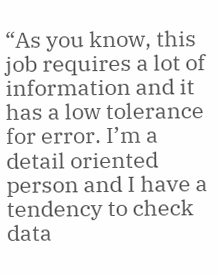“As you know, this job requires a lot of information and it has a low tolerance for error. I’m a detail oriented person and I have a tendency to check data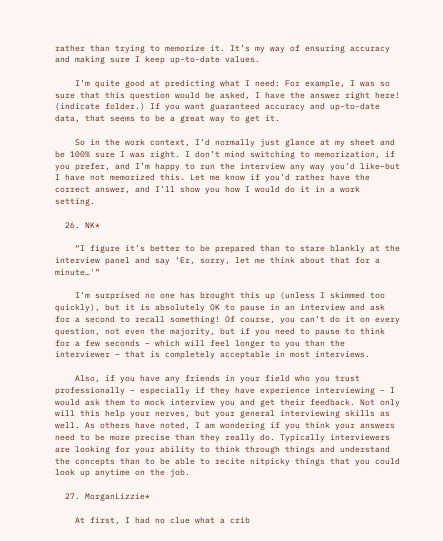rather than trying to memorize it. It’s my way of ensuring accuracy and making sure I keep up-to-date values.

    I’m quite good at predicting what I need: For example, I was so sure that this question would be asked, I have the answer right here! (indicate folder.) If you want guaranteed accuracy and up-to-date data, that seems to be a great way to get it.

    So in the work context, I’d normally just glance at my sheet and be 100% sure I was right. I don’t mind switching to memorization, if you prefer, and I’m happy to run the interview any way you’d like–but I have not memorized this. Let me know if you’d rather have the correct answer, and I’ll show you how I would do it in a work setting.

  26. NK*

    “I figure it’s better to be prepared than to stare blankly at the interview panel and say ‘Er, sorry, let me think about that for a minute…'”

    I’m surprised no one has brought this up (unless I skimmed too quickly), but it is absolutely OK to pause in an interview and ask for a second to recall something! Of course, you can’t do it on every question, not even the majority, but if you need to pause to think for a few seconds – which will feel longer to you than the interviewer – that is completely acceptable in most interviews.

    Also, if you have any friends in your field who you trust professionally – especially if they have experience interviewing – I would ask them to mock interview you and get their feedback. Not only will this help your nerves, but your general interviewing skills as well. As others have noted, I am wondering if you think your answers need to be more precise than they really do. Typically interviewers are looking for your ability to think through things and understand the concepts than to be able to recite nitpicky things that you could look up anytime on the job.

  27. MorganLizzie*

    At first, I had no clue what a crib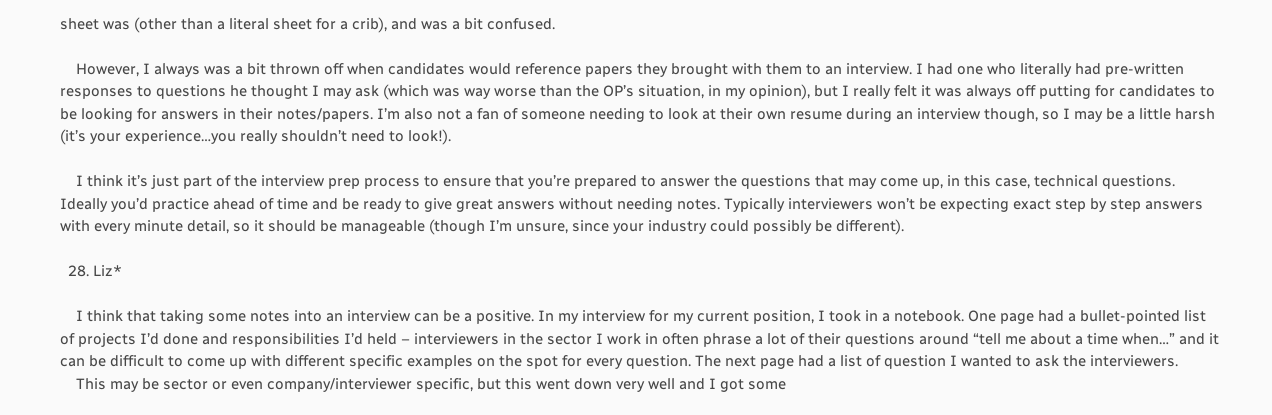sheet was (other than a literal sheet for a crib), and was a bit confused.

    However, I always was a bit thrown off when candidates would reference papers they brought with them to an interview. I had one who literally had pre-written responses to questions he thought I may ask (which was way worse than the OP’s situation, in my opinion), but I really felt it was always off putting for candidates to be looking for answers in their notes/papers. I’m also not a fan of someone needing to look at their own resume during an interview though, so I may be a little harsh (it’s your experience…you really shouldn’t need to look!).

    I think it’s just part of the interview prep process to ensure that you’re prepared to answer the questions that may come up, in this case, technical questions. Ideally you’d practice ahead of time and be ready to give great answers without needing notes. Typically interviewers won’t be expecting exact step by step answers with every minute detail, so it should be manageable (though I’m unsure, since your industry could possibly be different).

  28. Liz*

    I think that taking some notes into an interview can be a positive. In my interview for my current position, I took in a notebook. One page had a bullet-pointed list of projects I’d done and responsibilities I’d held – interviewers in the sector I work in often phrase a lot of their questions around “tell me about a time when…” and it can be difficult to come up with different specific examples on the spot for every question. The next page had a list of question I wanted to ask the interviewers.
    This may be sector or even company/interviewer specific, but this went down very well and I got some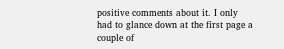positive comments about it. I only had to glance down at the first page a couple of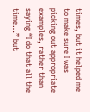times, but it helped me to make sure I was picking out appropriate examples, rather than saying “I do that all the time…” but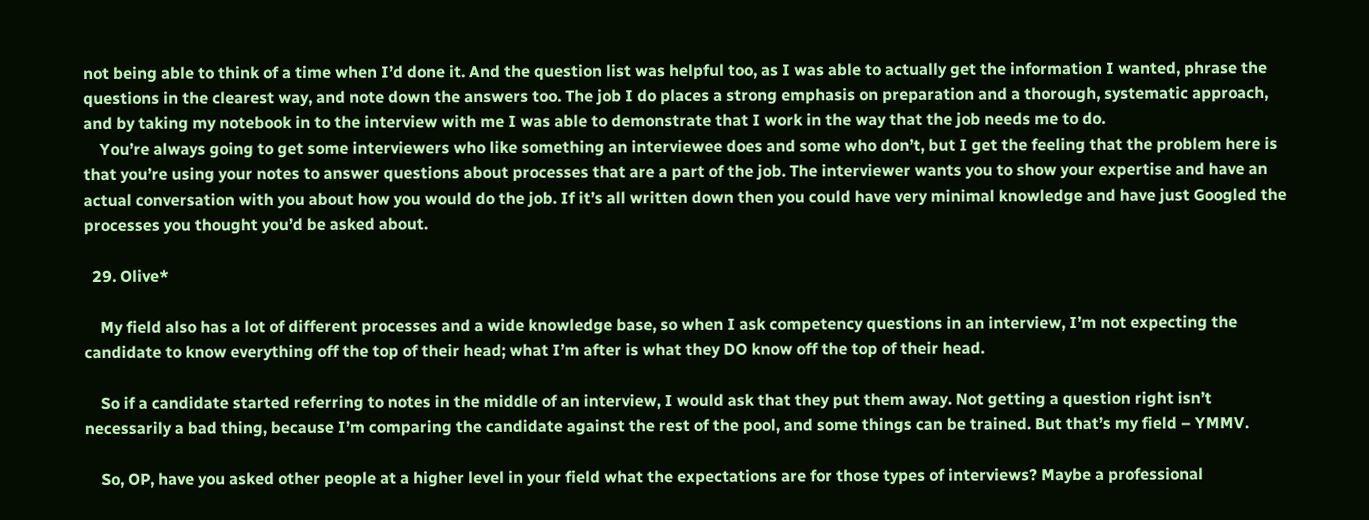not being able to think of a time when I’d done it. And the question list was helpful too, as I was able to actually get the information I wanted, phrase the questions in the clearest way, and note down the answers too. The job I do places a strong emphasis on preparation and a thorough, systematic approach, and by taking my notebook in to the interview with me I was able to demonstrate that I work in the way that the job needs me to do.
    You’re always going to get some interviewers who like something an interviewee does and some who don’t, but I get the feeling that the problem here is that you’re using your notes to answer questions about processes that are a part of the job. The interviewer wants you to show your expertise and have an actual conversation with you about how you would do the job. If it’s all written down then you could have very minimal knowledge and have just Googled the processes you thought you’d be asked about.

  29. Olive*

    My field also has a lot of different processes and a wide knowledge base, so when I ask competency questions in an interview, I’m not expecting the candidate to know everything off the top of their head; what I’m after is what they DO know off the top of their head.

    So if a candidate started referring to notes in the middle of an interview, I would ask that they put them away. Not getting a question right isn’t necessarily a bad thing, because I’m comparing the candidate against the rest of the pool, and some things can be trained. But that’s my field – YMMV.

    So, OP, have you asked other people at a higher level in your field what the expectations are for those types of interviews? Maybe a professional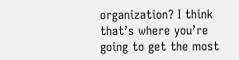organization? I think that’s where you’re going to get the most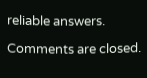reliable answers.

Comments are closed.